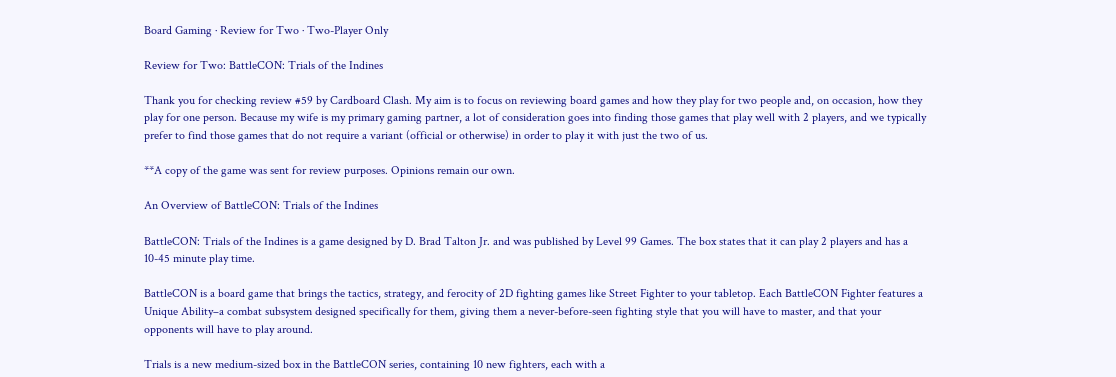Board Gaming · Review for Two · Two-Player Only

Review for Two: BattleCON: Trials of the Indines

Thank you for checking review #59 by Cardboard Clash. My aim is to focus on reviewing board games and how they play for two people and, on occasion, how they play for one person. Because my wife is my primary gaming partner, a lot of consideration goes into finding those games that play well with 2 players, and we typically prefer to find those games that do not require a variant (official or otherwise) in order to play it with just the two of us.

**A copy of the game was sent for review purposes. Opinions remain our own.

An Overview of BattleCON: Trials of the Indines

BattleCON: Trials of the Indines is a game designed by D. Brad Talton Jr. and was published by Level 99 Games. The box states that it can play 2 players and has a 10-45 minute play time.

BattleCON is a board game that brings the tactics, strategy, and ferocity of 2D fighting games like Street Fighter to your tabletop. Each BattleCON Fighter features a Unique Ability–a combat subsystem designed specifically for them, giving them a never-before-seen fighting style that you will have to master, and that your opponents will have to play around.

Trials is a new medium-sized box in the BattleCON series, containing 10 new fighters, each with a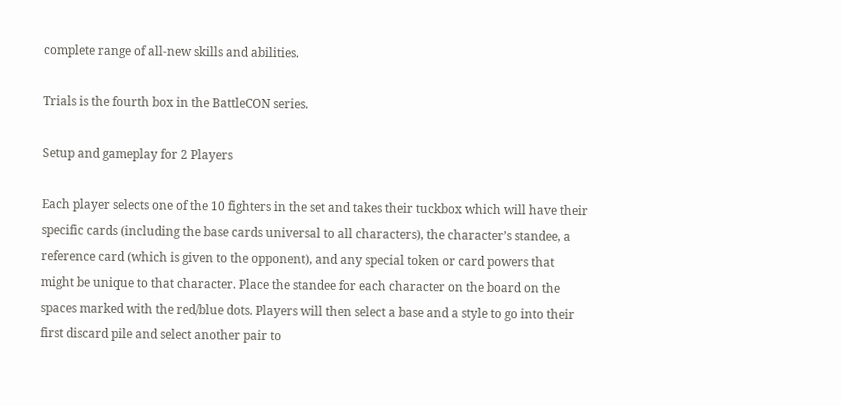complete range of all-new skills and abilities.

Trials is the fourth box in the BattleCON series.

Setup and gameplay for 2 Players

Each player selects one of the 10 fighters in the set and takes their tuckbox which will have their specific cards (including the base cards universal to all characters), the character’s standee, a reference card (which is given to the opponent), and any special token or card powers that might be unique to that character. Place the standee for each character on the board on the spaces marked with the red/blue dots. Players will then select a base and a style to go into their first discard pile and select another pair to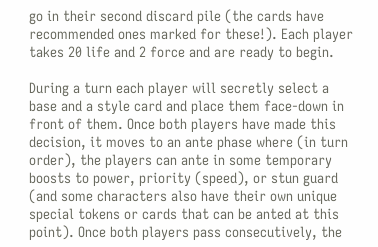go in their second discard pile (the cards have recommended ones marked for these!). Each player takes 20 life and 2 force and are ready to begin.

During a turn each player will secretly select a base and a style card and place them face-down in front of them. Once both players have made this decision, it moves to an ante phase where (in turn order), the players can ante in some temporary boosts to power, priority (speed), or stun guard (and some characters also have their own unique special tokens or cards that can be anted at this point). Once both players pass consecutively, the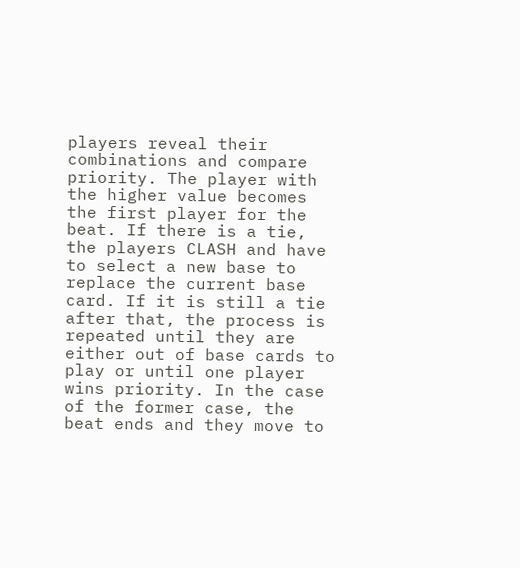players reveal their combinations and compare priority. The player with the higher value becomes the first player for the beat. If there is a tie, the players CLASH and have to select a new base to replace the current base card. If it is still a tie after that, the process is repeated until they are either out of base cards to play or until one player wins priority. In the case of the former case, the beat ends and they move to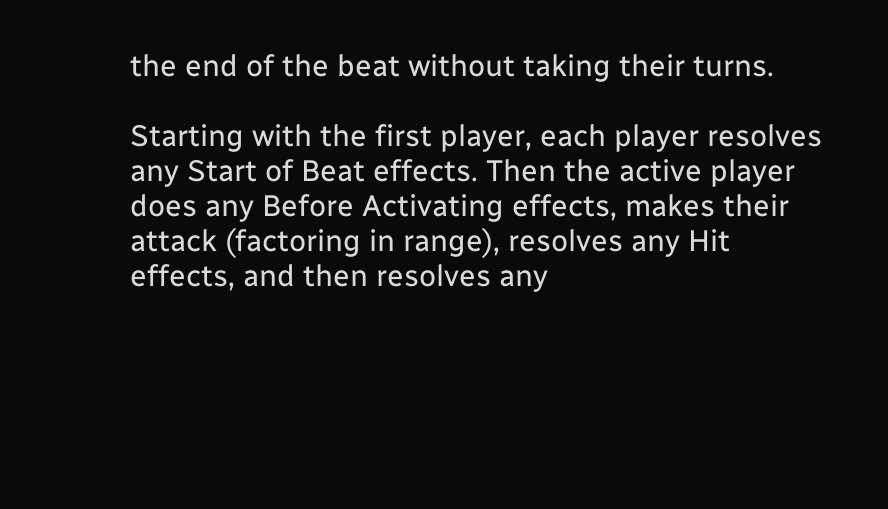the end of the beat without taking their turns.

Starting with the first player, each player resolves any Start of Beat effects. Then the active player does any Before Activating effects, makes their attack (factoring in range), resolves any Hit effects, and then resolves any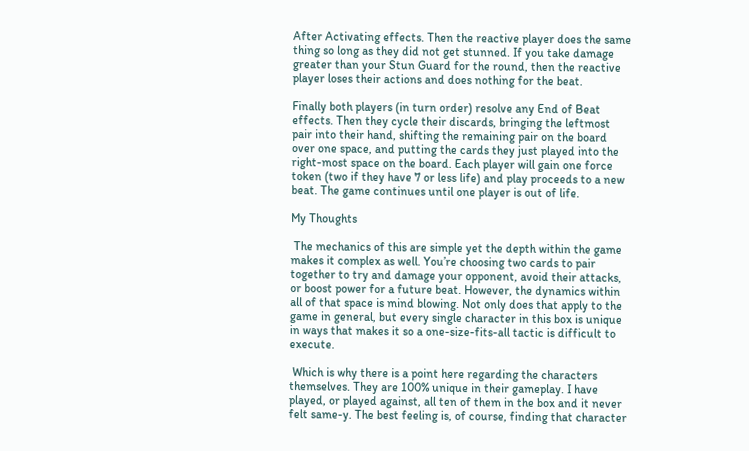After Activating effects. Then the reactive player does the same thing so long as they did not get stunned. If you take damage greater than your Stun Guard for the round, then the reactive player loses their actions and does nothing for the beat.

Finally both players (in turn order) resolve any End of Beat effects. Then they cycle their discards, bringing the leftmost pair into their hand, shifting the remaining pair on the board over one space, and putting the cards they just played into the right-most space on the board. Each player will gain one force token (two if they have 7 or less life) and play proceeds to a new beat. The game continues until one player is out of life.

My Thoughts

 The mechanics of this are simple yet the depth within the game makes it complex as well. You’re choosing two cards to pair together to try and damage your opponent, avoid their attacks, or boost power for a future beat. However, the dynamics within all of that space is mind blowing. Not only does that apply to the game in general, but every single character in this box is unique in ways that makes it so a one-size-fits-all tactic is difficult to execute.

 Which is why there is a point here regarding the characters themselves. They are 100% unique in their gameplay. I have played, or played against, all ten of them in the box and it never felt same-y. The best feeling is, of course, finding that character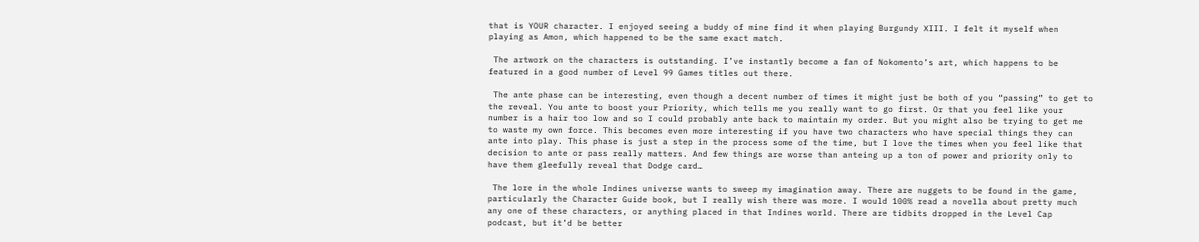that is YOUR character. I enjoyed seeing a buddy of mine find it when playing Burgundy XIII. I felt it myself when playing as Amon, which happened to be the same exact match.

 The artwork on the characters is outstanding. I’ve instantly become a fan of Nokomento’s art, which happens to be featured in a good number of Level 99 Games titles out there.

 The ante phase can be interesting, even though a decent number of times it might just be both of you “passing” to get to the reveal. You ante to boost your Priority, which tells me you really want to go first. Or that you feel like your number is a hair too low and so I could probably ante back to maintain my order. But you might also be trying to get me to waste my own force. This becomes even more interesting if you have two characters who have special things they can ante into play. This phase is just a step in the process some of the time, but I love the times when you feel like that decision to ante or pass really matters. And few things are worse than anteing up a ton of power and priority only to have them gleefully reveal that Dodge card…

 The lore in the whole Indines universe wants to sweep my imagination away. There are nuggets to be found in the game, particularly the Character Guide book, but I really wish there was more. I would 100% read a novella about pretty much any one of these characters, or anything placed in that Indines world. There are tidbits dropped in the Level Cap podcast, but it’d be better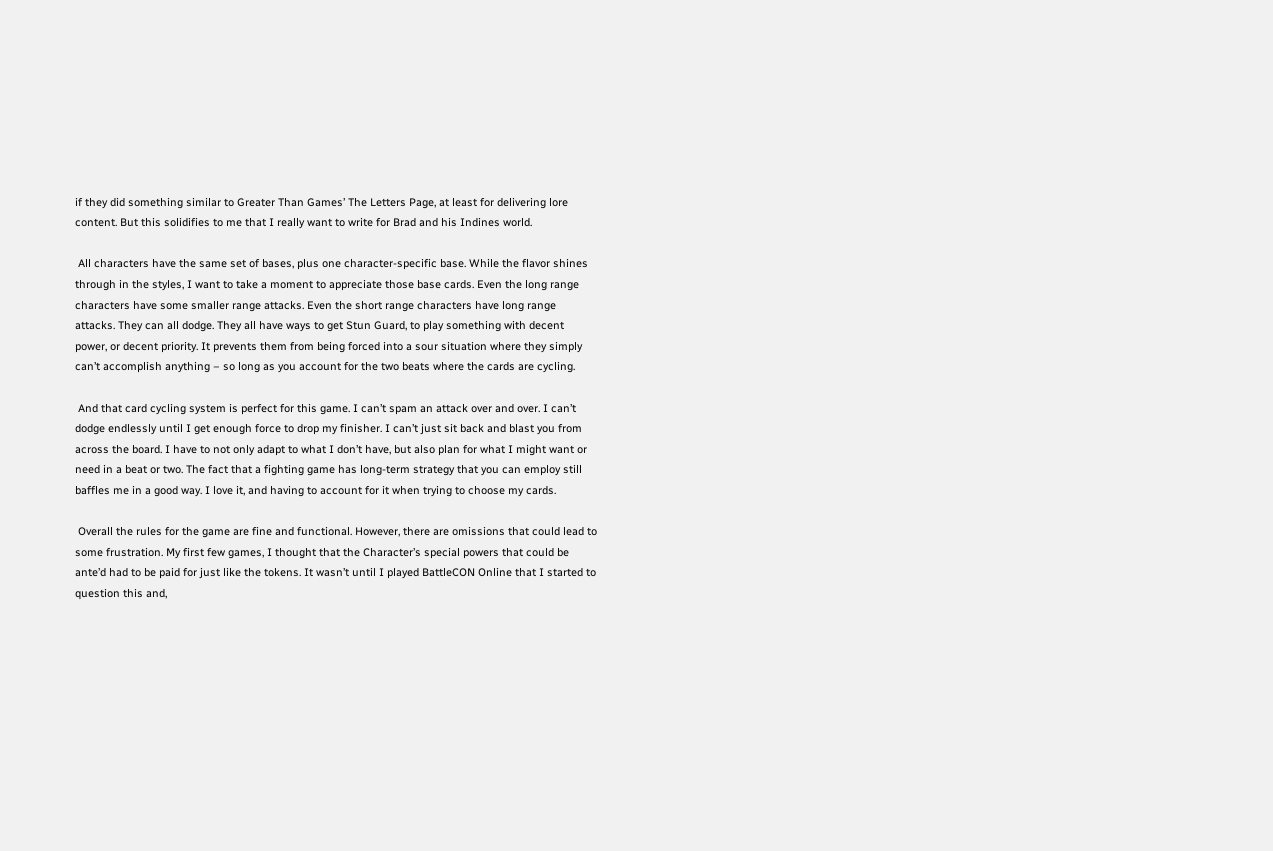if they did something similar to Greater Than Games’ The Letters Page, at least for delivering lore content. But this solidifies to me that I really want to write for Brad and his Indines world.

 All characters have the same set of bases, plus one character-specific base. While the flavor shines through in the styles, I want to take a moment to appreciate those base cards. Even the long range characters have some smaller range attacks. Even the short range characters have long range attacks. They can all dodge. They all have ways to get Stun Guard, to play something with decent power, or decent priority. It prevents them from being forced into a sour situation where they simply can’t accomplish anything – so long as you account for the two beats where the cards are cycling.

 And that card cycling system is perfect for this game. I can’t spam an attack over and over. I can’t dodge endlessly until I get enough force to drop my finisher. I can’t just sit back and blast you from across the board. I have to not only adapt to what I don’t have, but also plan for what I might want or need in a beat or two. The fact that a fighting game has long-term strategy that you can employ still baffles me in a good way. I love it, and having to account for it when trying to choose my cards.

 Overall the rules for the game are fine and functional. However, there are omissions that could lead to some frustration. My first few games, I thought that the Character’s special powers that could be ante’d had to be paid for just like the tokens. It wasn’t until I played BattleCON Online that I started to question this and,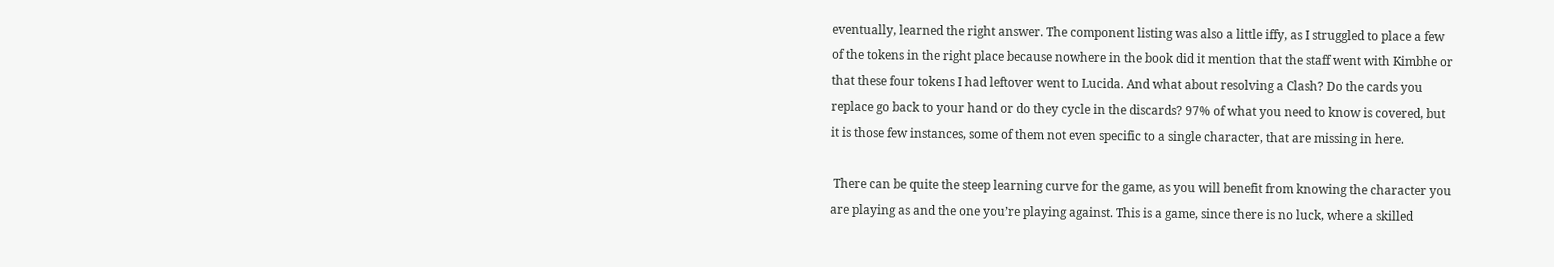eventually, learned the right answer. The component listing was also a little iffy, as I struggled to place a few of the tokens in the right place because nowhere in the book did it mention that the staff went with Kimbhe or that these four tokens I had leftover went to Lucida. And what about resolving a Clash? Do the cards you replace go back to your hand or do they cycle in the discards? 97% of what you need to know is covered, but it is those few instances, some of them not even specific to a single character, that are missing in here.

 There can be quite the steep learning curve for the game, as you will benefit from knowing the character you are playing as and the one you’re playing against. This is a game, since there is no luck, where a skilled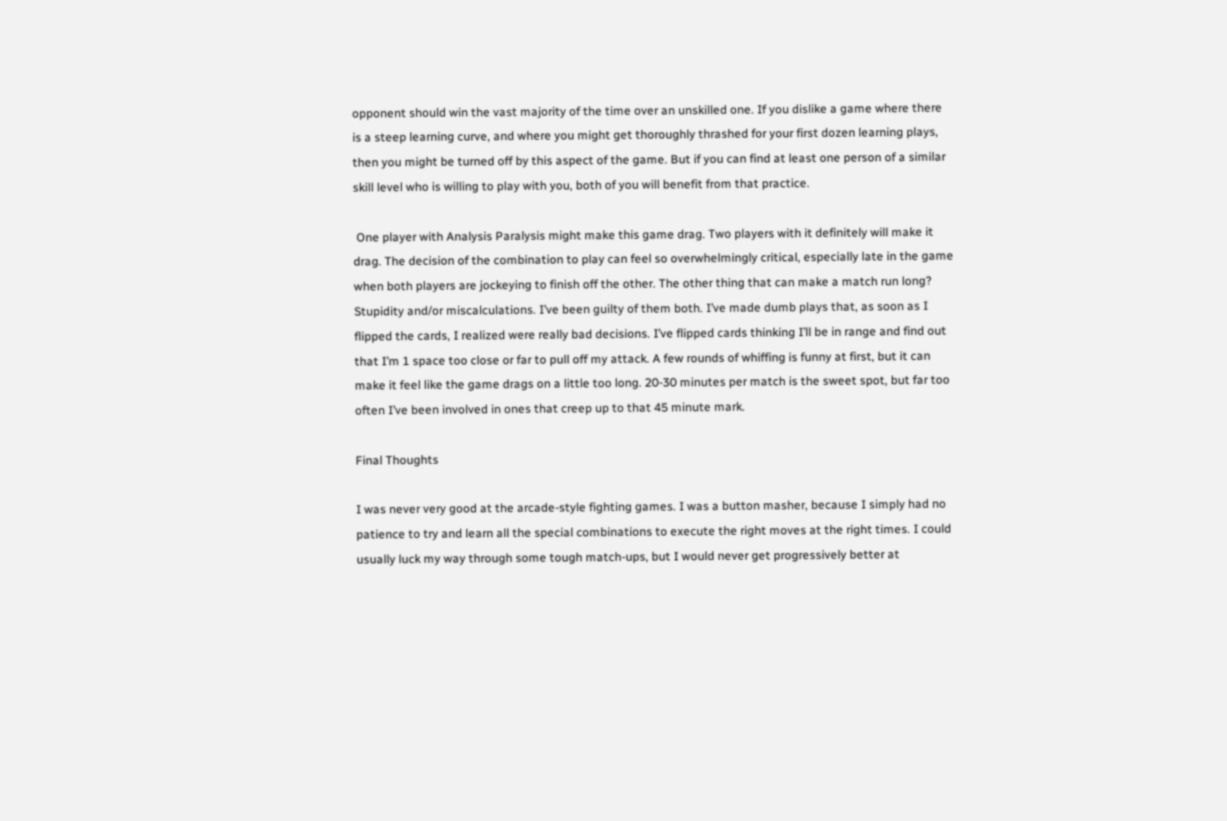opponent should win the vast majority of the time over an unskilled one. If you dislike a game where there is a steep learning curve, and where you might get thoroughly thrashed for your first dozen learning plays, then you might be turned off by this aspect of the game. But if you can find at least one person of a similar skill level who is willing to play with you, both of you will benefit from that practice.

 One player with Analysis Paralysis might make this game drag. Two players with it definitely will make it drag. The decision of the combination to play can feel so overwhelmingly critical, especially late in the game when both players are jockeying to finish off the other. The other thing that can make a match run long? Stupidity and/or miscalculations. I’ve been guilty of them both. I’ve made dumb plays that, as soon as I flipped the cards, I realized were really bad decisions. I’ve flipped cards thinking I’ll be in range and find out that I’m 1 space too close or far to pull off my attack. A few rounds of whiffing is funny at first, but it can make it feel like the game drags on a little too long. 20-30 minutes per match is the sweet spot, but far too often I’ve been involved in ones that creep up to that 45 minute mark.

Final Thoughts

I was never very good at the arcade-style fighting games. I was a button masher, because I simply had no patience to try and learn all the special combinations to execute the right moves at the right times. I could usually luck my way through some tough match-ups, but I would never get progressively better at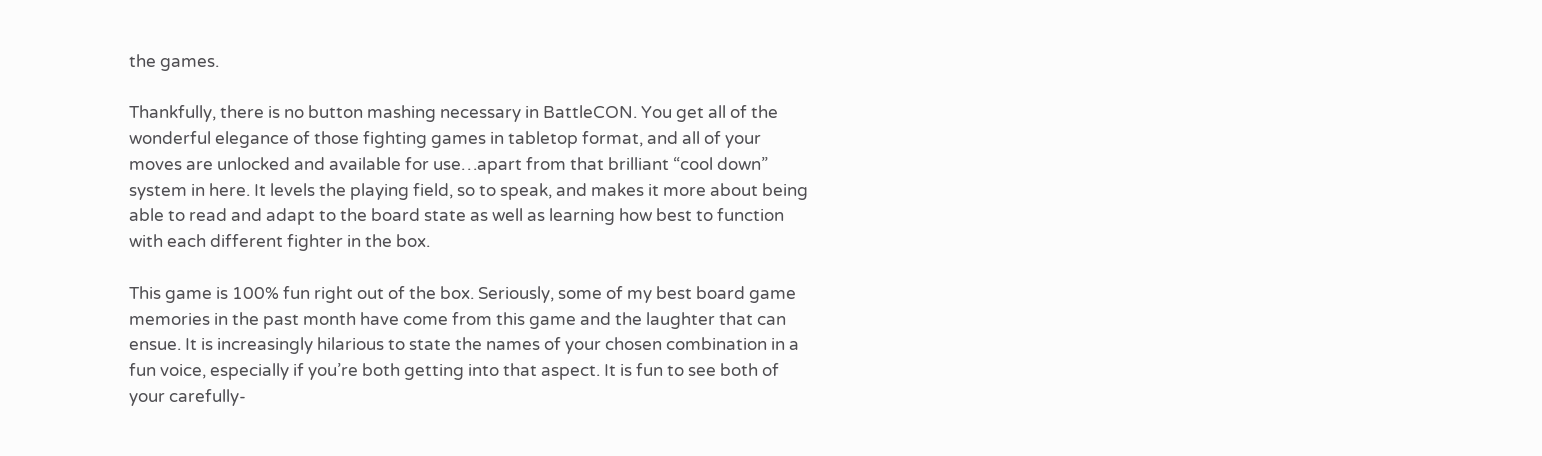the games.

Thankfully, there is no button mashing necessary in BattleCON. You get all of the wonderful elegance of those fighting games in tabletop format, and all of your moves are unlocked and available for use…apart from that brilliant “cool down” system in here. It levels the playing field, so to speak, and makes it more about being able to read and adapt to the board state as well as learning how best to function with each different fighter in the box.

This game is 100% fun right out of the box. Seriously, some of my best board game memories in the past month have come from this game and the laughter that can ensue. It is increasingly hilarious to state the names of your chosen combination in a fun voice, especially if you’re both getting into that aspect. It is fun to see both of your carefully-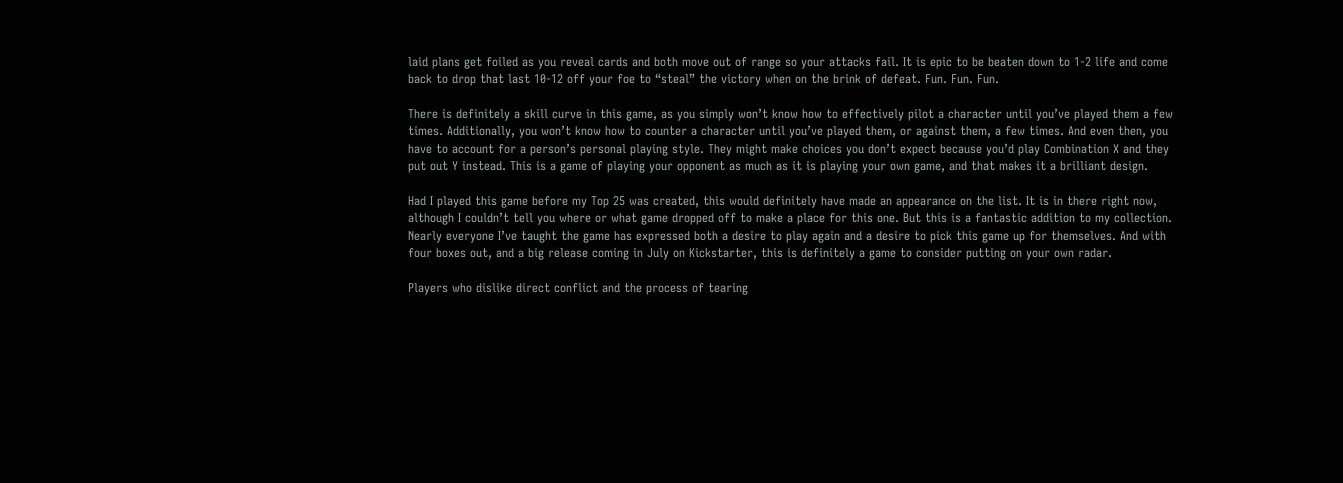laid plans get foiled as you reveal cards and both move out of range so your attacks fail. It is epic to be beaten down to 1-2 life and come back to drop that last 10-12 off your foe to “steal” the victory when on the brink of defeat. Fun. Fun. Fun.

There is definitely a skill curve in this game, as you simply won’t know how to effectively pilot a character until you’ve played them a few times. Additionally, you won’t know how to counter a character until you’ve played them, or against them, a few times. And even then, you have to account for a person’s personal playing style. They might make choices you don’t expect because you’d play Combination X and they put out Y instead. This is a game of playing your opponent as much as it is playing your own game, and that makes it a brilliant design.

Had I played this game before my Top 25 was created, this would definitely have made an appearance on the list. It is in there right now, although I couldn’t tell you where or what game dropped off to make a place for this one. But this is a fantastic addition to my collection. Nearly everyone I’ve taught the game has expressed both a desire to play again and a desire to pick this game up for themselves. And with four boxes out, and a big release coming in July on Kickstarter, this is definitely a game to consider putting on your own radar.

Players who dislike direct conflict and the process of tearing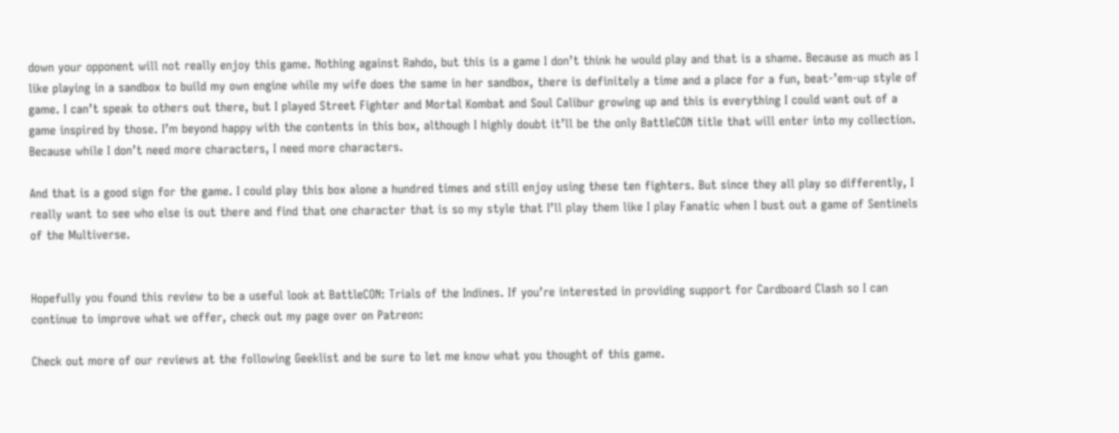down your opponent will not really enjoy this game. Nothing against Rahdo, but this is a game I don’t think he would play and that is a shame. Because as much as I like playing in a sandbox to build my own engine while my wife does the same in her sandbox, there is definitely a time and a place for a fun, beat-’em-up style of game. I can’t speak to others out there, but I played Street Fighter and Mortal Kombat and Soul Calibur growing up and this is everything I could want out of a game inspired by those. I’m beyond happy with the contents in this box, although I highly doubt it’ll be the only BattleCON title that will enter into my collection. Because while I don’t need more characters, I need more characters.

And that is a good sign for the game. I could play this box alone a hundred times and still enjoy using these ten fighters. But since they all play so differently, I really want to see who else is out there and find that one character that is so my style that I’ll play them like I play Fanatic when I bust out a game of Sentinels of the Multiverse.


Hopefully you found this review to be a useful look at BattleCON: Trials of the Indines. If you’re interested in providing support for Cardboard Clash so I can continue to improve what we offer, check out my page over on Patreon:

Check out more of our reviews at the following Geeklist and be sure to let me know what you thought of this game.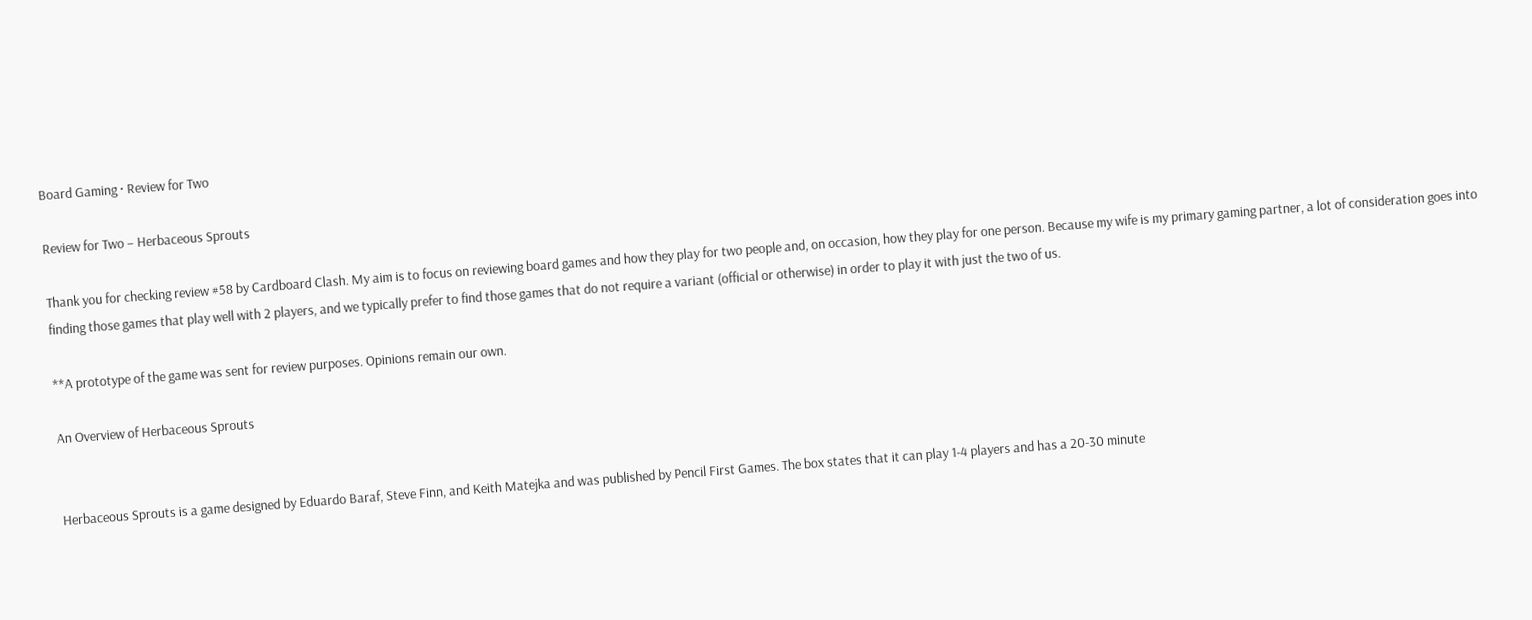Board Gaming · Review for Two

Review for Two – Herbaceous Sprouts

Thank you for checking review #58 by Cardboard Clash. My aim is to focus on reviewing board games and how they play for two people and, on occasion, how they play for one person. Because my wife is my primary gaming partner, a lot of consideration goes into finding those games that play well with 2 players, and we typically prefer to find those games that do not require a variant (official or otherwise) in order to play it with just the two of us.

**A prototype of the game was sent for review purposes. Opinions remain our own.

An Overview of Herbaceous Sprouts


Herbaceous Sprouts is a game designed by Eduardo Baraf, Steve Finn, and Keith Matejka and was published by Pencil First Games. The box states that it can play 1-4 players and has a 20-30 minute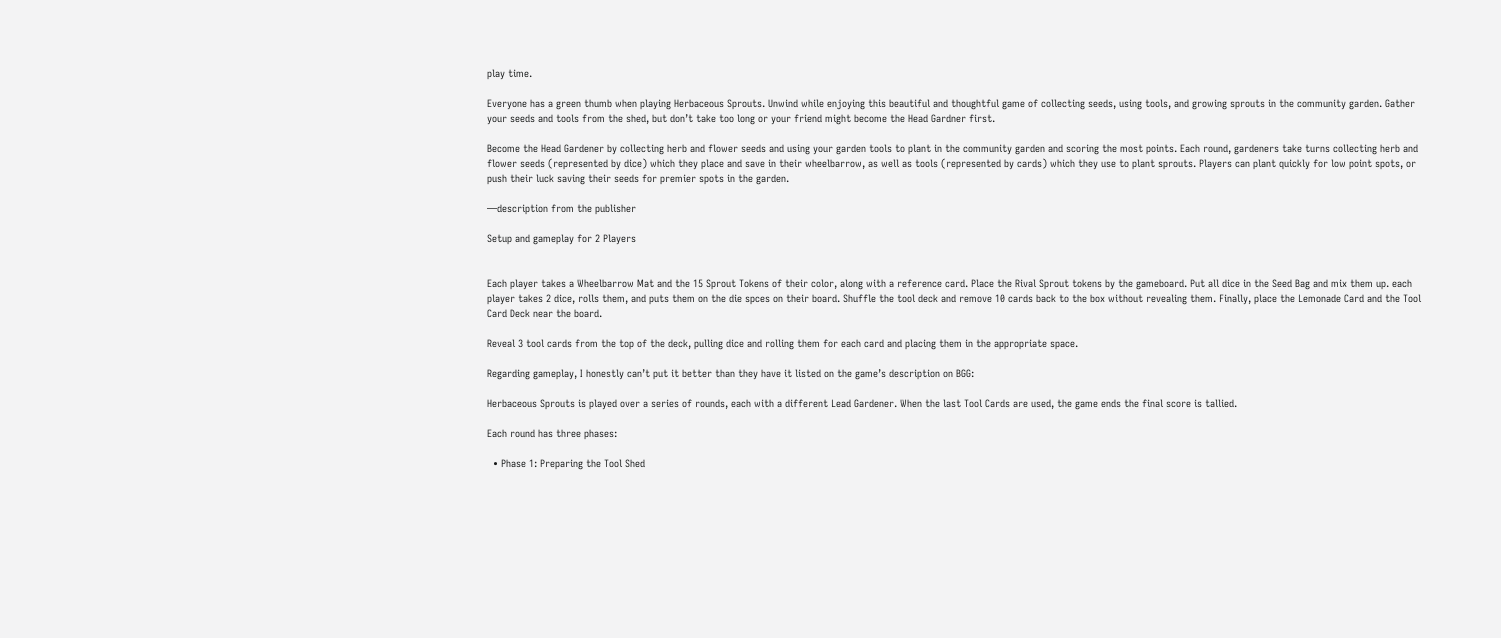play time.

Everyone has a green thumb when playing Herbaceous Sprouts. Unwind while enjoying this beautiful and thoughtful game of collecting seeds, using tools, and growing sprouts in the community garden. Gather your seeds and tools from the shed, but don’t take too long or your friend might become the Head Gardner first.

Become the Head Gardener by collecting herb and flower seeds and using your garden tools to plant in the community garden and scoring the most points. Each round, gardeners take turns collecting herb and flower seeds (represented by dice) which they place and save in their wheelbarrow, as well as tools (represented by cards) which they use to plant sprouts. Players can plant quickly for low point spots, or push their luck saving their seeds for premier spots in the garden.

—description from the publisher

Setup and gameplay for 2 Players


Each player takes a Wheelbarrow Mat and the 15 Sprout Tokens of their color, along with a reference card. Place the Rival Sprout tokens by the gameboard. Put all dice in the Seed Bag and mix them up. each player takes 2 dice, rolls them, and puts them on the die spces on their board. Shuffle the tool deck and remove 10 cards back to the box without revealing them. Finally, place the Lemonade Card and the Tool Card Deck near the board.

Reveal 3 tool cards from the top of the deck, pulling dice and rolling them for each card and placing them in the appropriate space.

Regarding gameplay, I honestly can’t put it better than they have it listed on the game’s description on BGG:

Herbaceous Sprouts is played over a series of rounds, each with a different Lead Gardener. When the last Tool Cards are used, the game ends the final score is tallied.

Each round has three phases:

  • Phase 1: Preparing the Tool Shed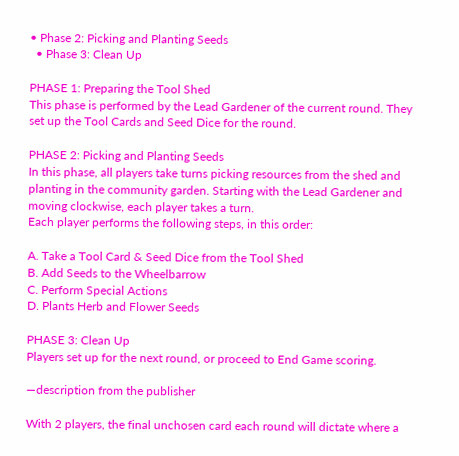• Phase 2: Picking and Planting Seeds
  • Phase 3: Clean Up

PHASE 1: Preparing the Tool Shed
This phase is performed by the Lead Gardener of the current round. They set up the Tool Cards and Seed Dice for the round.

PHASE 2: Picking and Planting Seeds
In this phase, all players take turns picking resources from the shed and planting in the community garden. Starting with the Lead Gardener and moving clockwise, each player takes a turn.
Each player performs the following steps, in this order:

A. Take a Tool Card & Seed Dice from the Tool Shed
B. Add Seeds to the Wheelbarrow
C. Perform Special Actions
D. Plants Herb and Flower Seeds

PHASE 3: Clean Up
Players set up for the next round, or proceed to End Game scoring.

—description from the publisher

With 2 players, the final unchosen card each round will dictate where a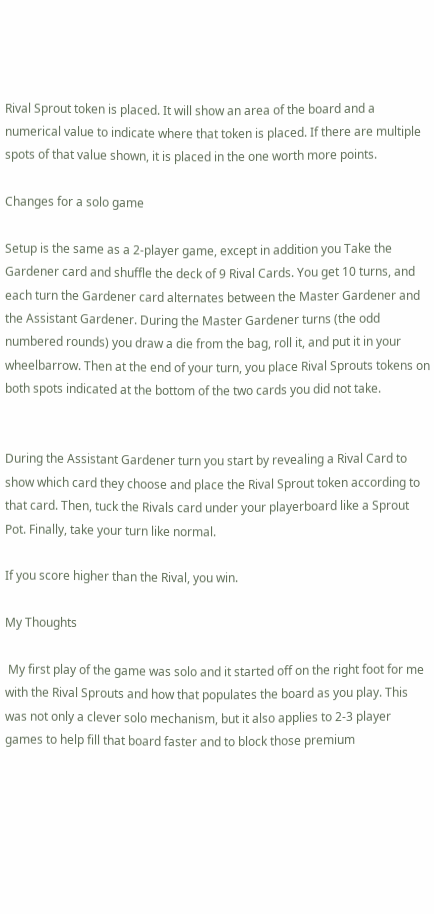Rival Sprout token is placed. It will show an area of the board and a numerical value to indicate where that token is placed. If there are multiple spots of that value shown, it is placed in the one worth more points.

Changes for a solo game

Setup is the same as a 2-player game, except in addition you Take the Gardener card and shuffle the deck of 9 Rival Cards. You get 10 turns, and each turn the Gardener card alternates between the Master Gardener and the Assistant Gardener. During the Master Gardener turns (the odd numbered rounds) you draw a die from the bag, roll it, and put it in your wheelbarrow. Then at the end of your turn, you place Rival Sprouts tokens on both spots indicated at the bottom of the two cards you did not take.


During the Assistant Gardener turn you start by revealing a Rival Card to show which card they choose and place the Rival Sprout token according to that card. Then, tuck the Rivals card under your playerboard like a Sprout Pot. Finally, take your turn like normal.

If you score higher than the Rival, you win.

My Thoughts

 My first play of the game was solo and it started off on the right foot for me with the Rival Sprouts and how that populates the board as you play. This was not only a clever solo mechanism, but it also applies to 2-3 player games to help fill that board faster and to block those premium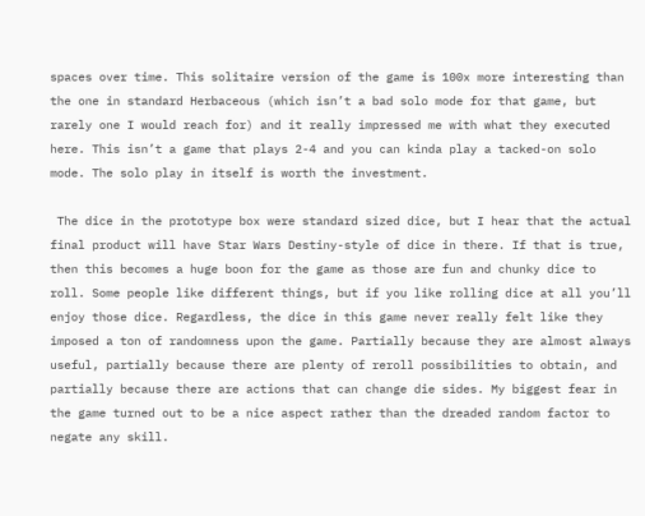spaces over time. This solitaire version of the game is 100x more interesting than the one in standard Herbaceous (which isn’t a bad solo mode for that game, but rarely one I would reach for) and it really impressed me with what they executed here. This isn’t a game that plays 2-4 and you can kinda play a tacked-on solo mode. The solo play in itself is worth the investment.

 The dice in the prototype box were standard sized dice, but I hear that the actual final product will have Star Wars Destiny-style of dice in there. If that is true, then this becomes a huge boon for the game as those are fun and chunky dice to roll. Some people like different things, but if you like rolling dice at all you’ll enjoy those dice. Regardless, the dice in this game never really felt like they imposed a ton of randomness upon the game. Partially because they are almost always useful, partially because there are plenty of reroll possibilities to obtain, and partially because there are actions that can change die sides. My biggest fear in the game turned out to be a nice aspect rather than the dreaded random factor to negate any skill.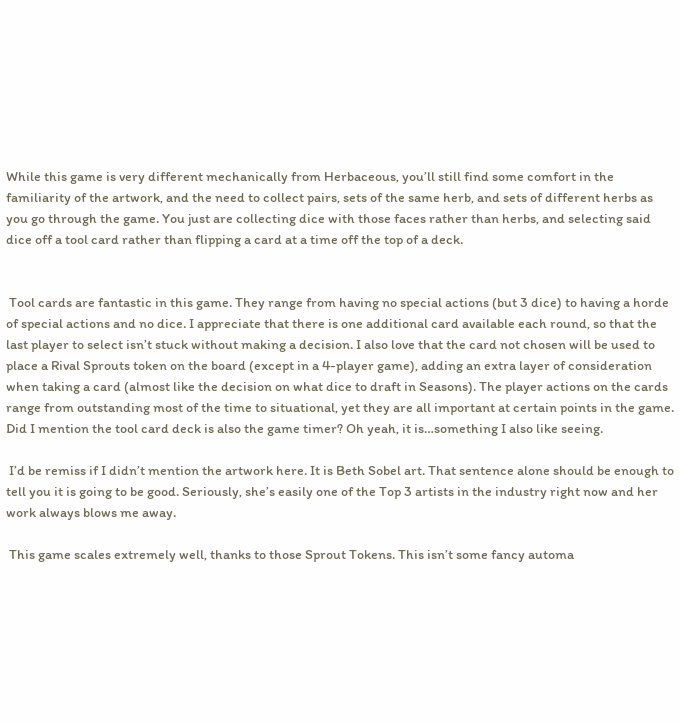While this game is very different mechanically from Herbaceous, you’ll still find some comfort in the familiarity of the artwork, and the need to collect pairs, sets of the same herb, and sets of different herbs as you go through the game. You just are collecting dice with those faces rather than herbs, and selecting said dice off a tool card rather than flipping a card at a time off the top of a deck.


 Tool cards are fantastic in this game. They range from having no special actions (but 3 dice) to having a horde of special actions and no dice. I appreciate that there is one additional card available each round, so that the last player to select isn’t stuck without making a decision. I also love that the card not chosen will be used to place a Rival Sprouts token on the board (except in a 4-player game), adding an extra layer of consideration when taking a card (almost like the decision on what dice to draft in Seasons). The player actions on the cards range from outstanding most of the time to situational, yet they are all important at certain points in the game.  Did I mention the tool card deck is also the game timer? Oh yeah, it is…something I also like seeing.

 I’d be remiss if I didn’t mention the artwork here. It is Beth Sobel art. That sentence alone should be enough to tell you it is going to be good. Seriously, she’s easily one of the Top 3 artists in the industry right now and her work always blows me away.

 This game scales extremely well, thanks to those Sprout Tokens. This isn’t some fancy automa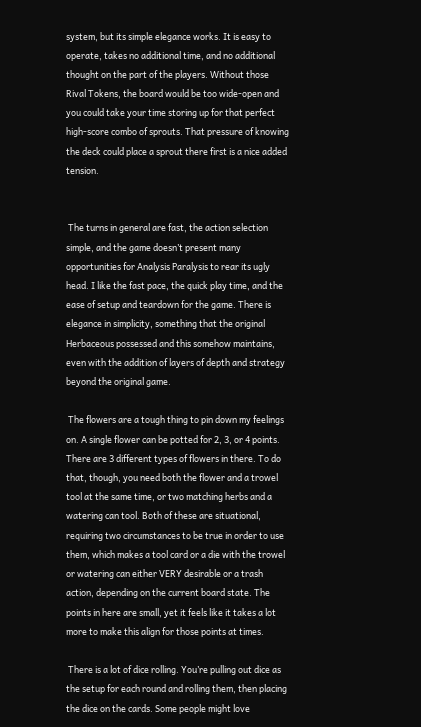system, but its simple elegance works. It is easy to operate, takes no additional time, and no additional thought on the part of the players. Without those Rival Tokens, the board would be too wide-open and you could take your time storing up for that perfect high-score combo of sprouts. That pressure of knowing the deck could place a sprout there first is a nice added tension.


 The turns in general are fast, the action selection simple, and the game doesn’t present many opportunities for Analysis Paralysis to rear its ugly head. I like the fast pace, the quick play time, and the ease of setup and teardown for the game. There is elegance in simplicity, something that the original Herbaceous possessed and this somehow maintains, even with the addition of layers of depth and strategy beyond the original game.

 The flowers are a tough thing to pin down my feelings on. A single flower can be potted for 2, 3, or 4 points. There are 3 different types of flowers in there. To do that, though, you need both the flower and a trowel tool at the same time, or two matching herbs and a watering can tool. Both of these are situational, requiring two circumstances to be true in order to use them, which makes a tool card or a die with the trowel or watering can either VERY desirable or a trash action, depending on the current board state. The points in here are small, yet it feels like it takes a lot more to make this align for those points at times.

 There is a lot of dice rolling. You’re pulling out dice as the setup for each round and rolling them, then placing the dice on the cards. Some people might love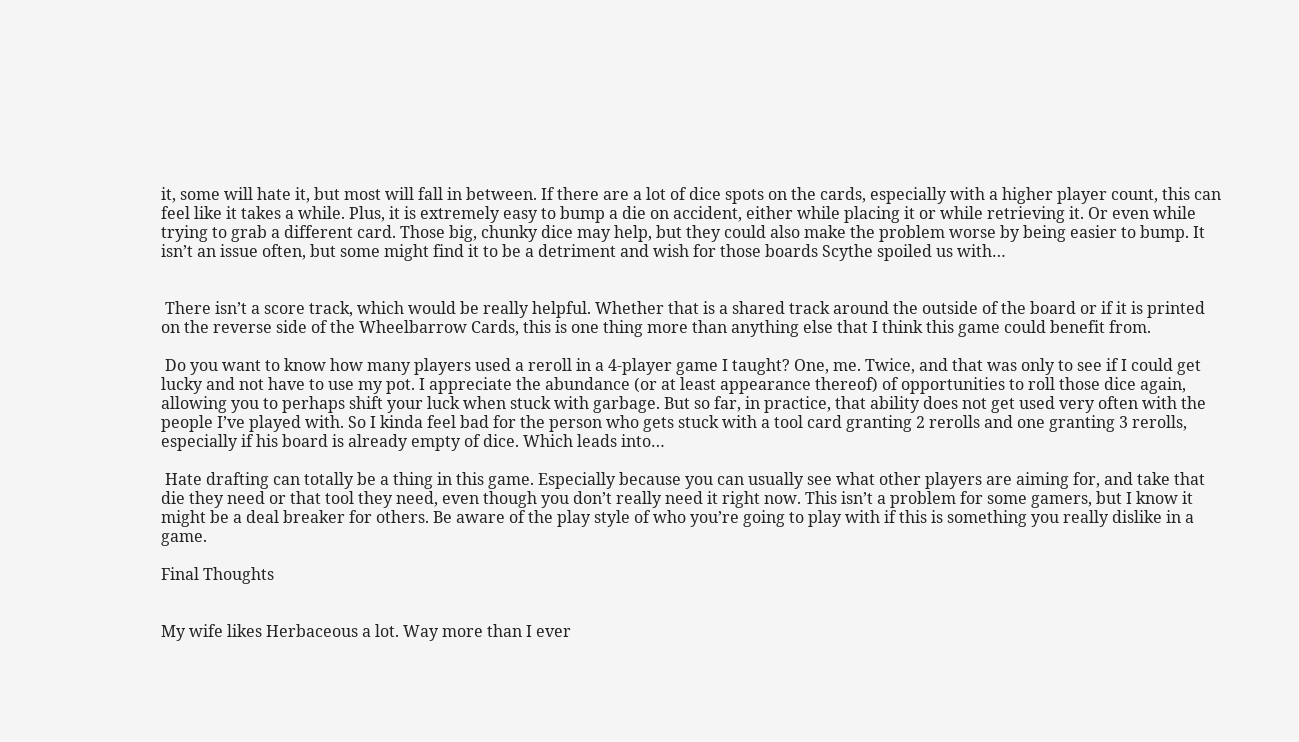it, some will hate it, but most will fall in between. If there are a lot of dice spots on the cards, especially with a higher player count, this can feel like it takes a while. Plus, it is extremely easy to bump a die on accident, either while placing it or while retrieving it. Or even while trying to grab a different card. Those big, chunky dice may help, but they could also make the problem worse by being easier to bump. It isn’t an issue often, but some might find it to be a detriment and wish for those boards Scythe spoiled us with…


 There isn’t a score track, which would be really helpful. Whether that is a shared track around the outside of the board or if it is printed on the reverse side of the Wheelbarrow Cards, this is one thing more than anything else that I think this game could benefit from.

 Do you want to know how many players used a reroll in a 4-player game I taught? One, me. Twice, and that was only to see if I could get lucky and not have to use my pot. I appreciate the abundance (or at least appearance thereof) of opportunities to roll those dice again, allowing you to perhaps shift your luck when stuck with garbage. But so far, in practice, that ability does not get used very often with the people I’ve played with. So I kinda feel bad for the person who gets stuck with a tool card granting 2 rerolls and one granting 3 rerolls, especially if his board is already empty of dice. Which leads into…

 Hate drafting can totally be a thing in this game. Especially because you can usually see what other players are aiming for, and take that die they need or that tool they need, even though you don’t really need it right now. This isn’t a problem for some gamers, but I know it might be a deal breaker for others. Be aware of the play style of who you’re going to play with if this is something you really dislike in a game.

Final Thoughts


My wife likes Herbaceous a lot. Way more than I ever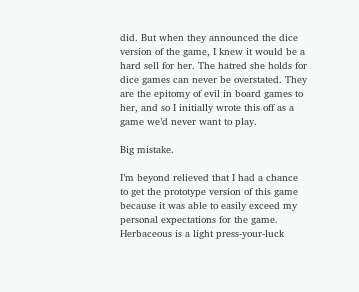did. But when they announced the dice version of the game, I knew it would be a hard sell for her. The hatred she holds for dice games can never be overstated. They are the epitomy of evil in board games to her, and so I initially wrote this off as a game we’d never want to play.

Big mistake.

I’m beyond relieved that I had a chance to get the prototype version of this game because it was able to easily exceed my personal expectations for the game. Herbaceous is a light press-your-luck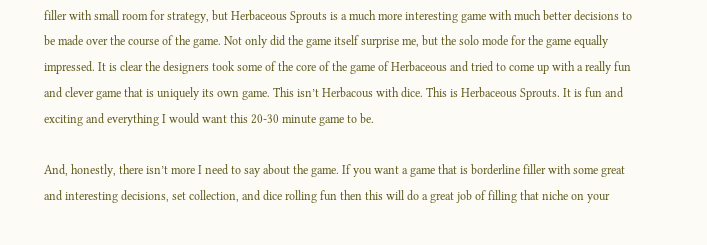filler with small room for strategy, but Herbaceous Sprouts is a much more interesting game with much better decisions to be made over the course of the game. Not only did the game itself surprise me, but the solo mode for the game equally impressed. It is clear the designers took some of the core of the game of Herbaceous and tried to come up with a really fun and clever game that is uniquely its own game. This isn’t Herbacous with dice. This is Herbaceous Sprouts. It is fun and exciting and everything I would want this 20-30 minute game to be.

And, honestly, there isn’t more I need to say about the game. If you want a game that is borderline filler with some great and interesting decisions, set collection, and dice rolling fun then this will do a great job of filling that niche on your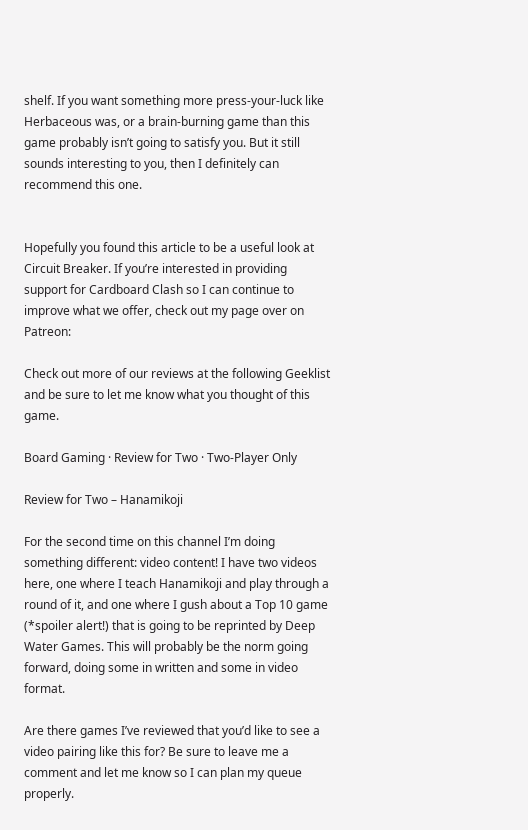shelf. If you want something more press-your-luck like Herbaceous was, or a brain-burning game than this game probably isn’t going to satisfy you. But it still sounds interesting to you, then I definitely can recommend this one.


Hopefully you found this article to be a useful look at Circuit Breaker. If you’re interested in providing support for Cardboard Clash so I can continue to improve what we offer, check out my page over on Patreon:

Check out more of our reviews at the following Geeklist and be sure to let me know what you thought of this game.

Board Gaming · Review for Two · Two-Player Only

Review for Two – Hanamikoji

For the second time on this channel I’m doing something different: video content! I have two videos here, one where I teach Hanamikoji and play through a round of it, and one where I gush about a Top 10 game (*spoiler alert!) that is going to be reprinted by Deep Water Games. This will probably be the norm going forward, doing some in written and some in video format.

Are there games I’ve reviewed that you’d like to see a video pairing like this for? Be sure to leave me a comment and let me know so I can plan my queue properly.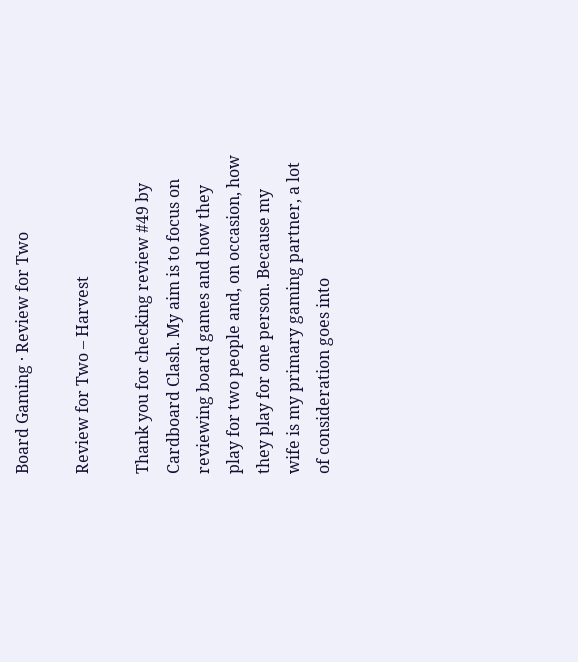Board Gaming · Review for Two

Review for Two – Harvest

Thank you for checking review #49 by Cardboard Clash. My aim is to focus on reviewing board games and how they play for two people and, on occasion, how they play for one person. Because my wife is my primary gaming partner, a lot of consideration goes into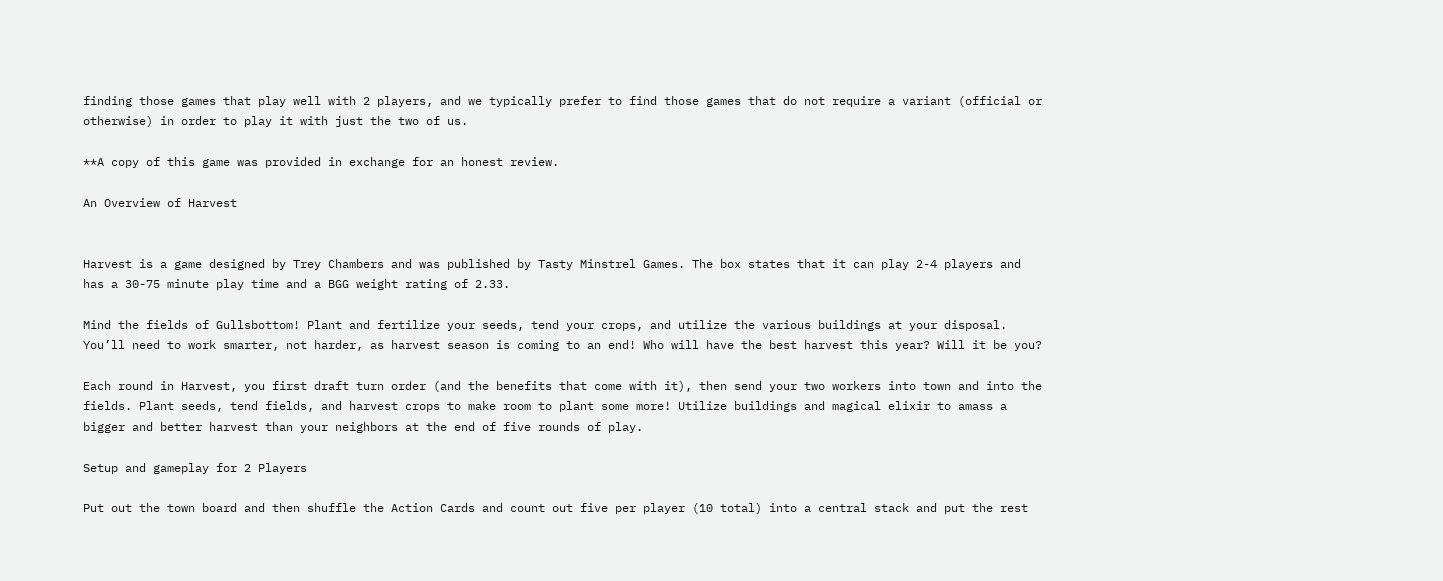finding those games that play well with 2 players, and we typically prefer to find those games that do not require a variant (official or otherwise) in order to play it with just the two of us.

**A copy of this game was provided in exchange for an honest review.

An Overview of Harvest


Harvest is a game designed by Trey Chambers and was published by Tasty Minstrel Games. The box states that it can play 2-4 players and has a 30-75 minute play time and a BGG weight rating of 2.33.

Mind the fields of Gullsbottom! Plant and fertilize your seeds, tend your crops, and utilize the various buildings at your disposal. You’ll need to work smarter, not harder, as harvest season is coming to an end! Who will have the best harvest this year? Will it be you?

Each round in Harvest, you first draft turn order (and the benefits that come with it), then send your two workers into town and into the fields. Plant seeds, tend fields, and harvest crops to make room to plant some more! Utilize buildings and magical elixir to amass a bigger and better harvest than your neighbors at the end of five rounds of play.

Setup and gameplay for 2 Players

Put out the town board and then shuffle the Action Cards and count out five per player (10 total) into a central stack and put the rest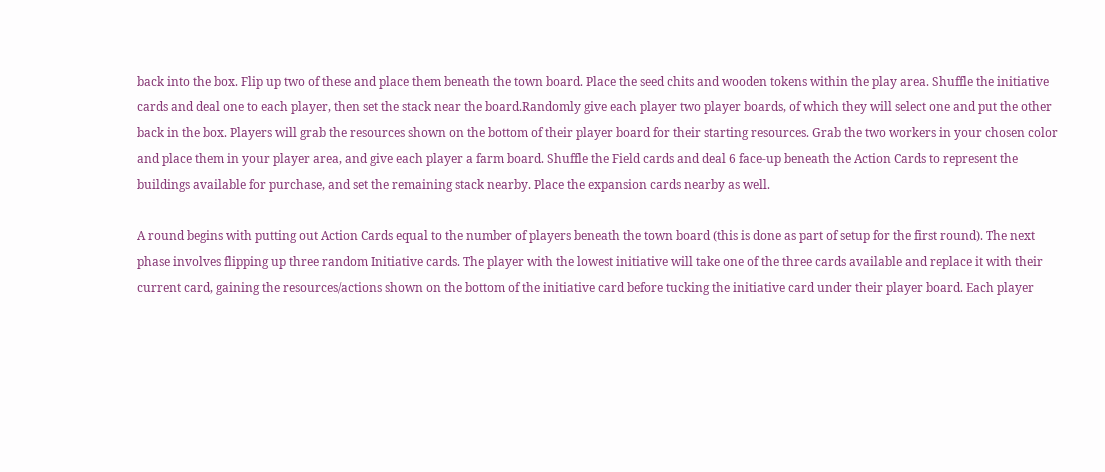back into the box. Flip up two of these and place them beneath the town board. Place the seed chits and wooden tokens within the play area. Shuffle the initiative cards and deal one to each player, then set the stack near the board.Randomly give each player two player boards, of which they will select one and put the other back in the box. Players will grab the resources shown on the bottom of their player board for their starting resources. Grab the two workers in your chosen color and place them in your player area, and give each player a farm board. Shuffle the Field cards and deal 6 face-up beneath the Action Cards to represent the buildings available for purchase, and set the remaining stack nearby. Place the expansion cards nearby as well.

A round begins with putting out Action Cards equal to the number of players beneath the town board (this is done as part of setup for the first round). The next phase involves flipping up three random Initiative cards. The player with the lowest initiative will take one of the three cards available and replace it with their current card, gaining the resources/actions shown on the bottom of the initiative card before tucking the initiative card under their player board. Each player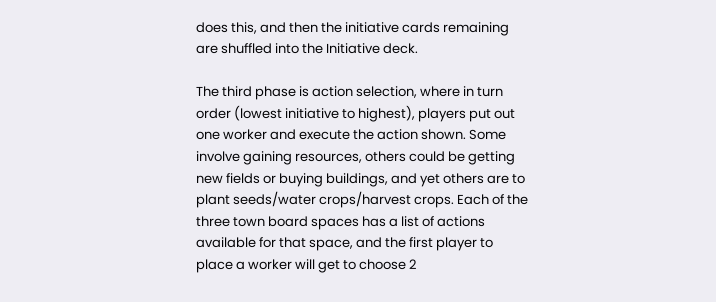does this, and then the initiative cards remaining are shuffled into the Initiative deck.

The third phase is action selection, where in turn order (lowest initiative to highest), players put out one worker and execute the action shown. Some involve gaining resources, others could be getting new fields or buying buildings, and yet others are to plant seeds/water crops/harvest crops. Each of the three town board spaces has a list of actions available for that space, and the first player to place a worker will get to choose 2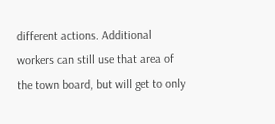different actions. Additional workers can still use that area of the town board, but will get to only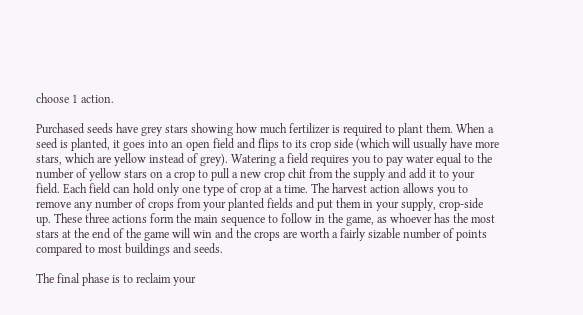choose 1 action.

Purchased seeds have grey stars showing how much fertilizer is required to plant them. When a seed is planted, it goes into an open field and flips to its crop side (which will usually have more stars, which are yellow instead of grey). Watering a field requires you to pay water equal to the number of yellow stars on a crop to pull a new crop chit from the supply and add it to your field. Each field can hold only one type of crop at a time. The harvest action allows you to remove any number of crops from your planted fields and put them in your supply, crop-side up. These three actions form the main sequence to follow in the game, as whoever has the most stars at the end of the game will win and the crops are worth a fairly sizable number of points compared to most buildings and seeds.

The final phase is to reclaim your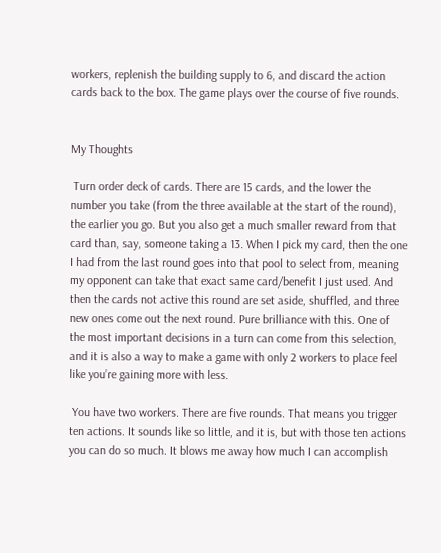workers, replenish the building supply to 6, and discard the action cards back to the box. The game plays over the course of five rounds.


My Thoughts

 Turn order deck of cards. There are 15 cards, and the lower the number you take (from the three available at the start of the round), the earlier you go. But you also get a much smaller reward from that card than, say, someone taking a 13. When I pick my card, then the one I had from the last round goes into that pool to select from, meaning my opponent can take that exact same card/benefit I just used. And then the cards not active this round are set aside, shuffled, and three new ones come out the next round. Pure brilliance with this. One of the most important decisions in a turn can come from this selection, and it is also a way to make a game with only 2 workers to place feel like you’re gaining more with less.

 You have two workers. There are five rounds. That means you trigger ten actions. It sounds like so little, and it is, but with those ten actions you can do so much. It blows me away how much I can accomplish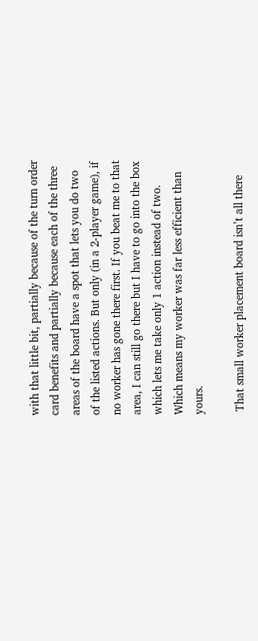with that little bit, partially because of the turn order card benefits and partially because each of the three areas of the board have a spot that lets you do two of the listed actions. But only (in a 2-player game), if no worker has gone there first. If you beat me to that area, I can still go there but I have to go into the box which lets me take only 1 action instead of two. Which means my worker was far less efficient than yours.

 That small worker placement board isn’t all there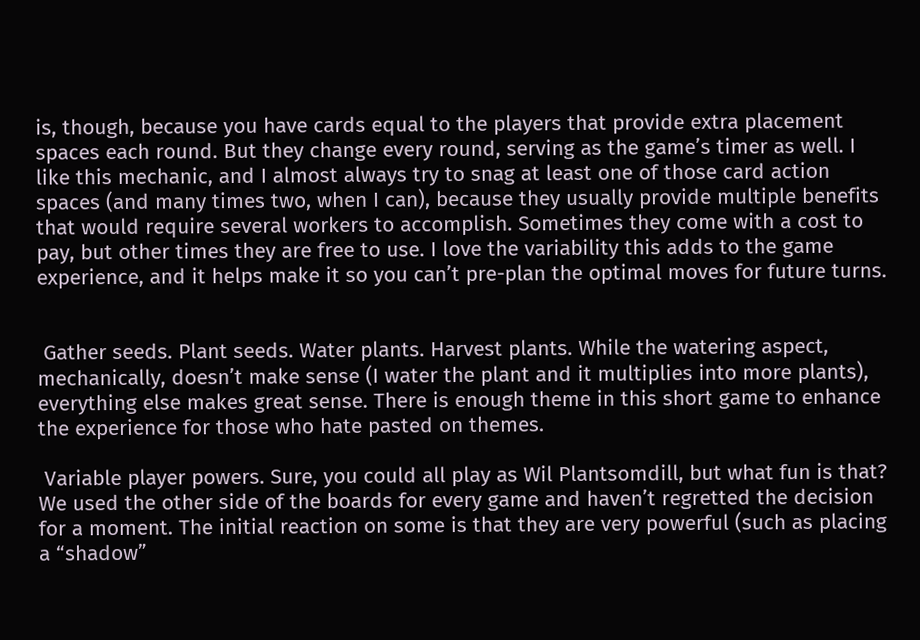is, though, because you have cards equal to the players that provide extra placement spaces each round. But they change every round, serving as the game’s timer as well. I like this mechanic, and I almost always try to snag at least one of those card action spaces (and many times two, when I can), because they usually provide multiple benefits that would require several workers to accomplish. Sometimes they come with a cost to pay, but other times they are free to use. I love the variability this adds to the game experience, and it helps make it so you can’t pre-plan the optimal moves for future turns.


 Gather seeds. Plant seeds. Water plants. Harvest plants. While the watering aspect, mechanically, doesn’t make sense (I water the plant and it multiplies into more plants), everything else makes great sense. There is enough theme in this short game to enhance the experience for those who hate pasted on themes.

 Variable player powers. Sure, you could all play as Wil Plantsomdill, but what fun is that? We used the other side of the boards for every game and haven’t regretted the decision for a moment. The initial reaction on some is that they are very powerful (such as placing a “shadow”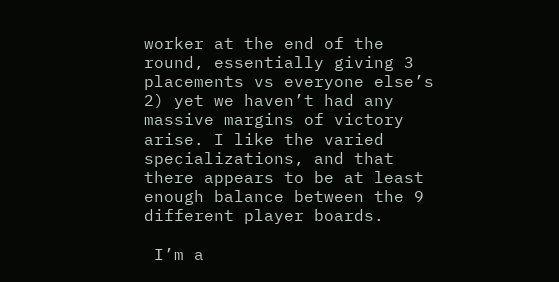worker at the end of the round, essentially giving 3 placements vs everyone else’s 2) yet we haven’t had any massive margins of victory arise. I like the varied specializations, and that there appears to be at least enough balance between the 9 different player boards.

 I’m a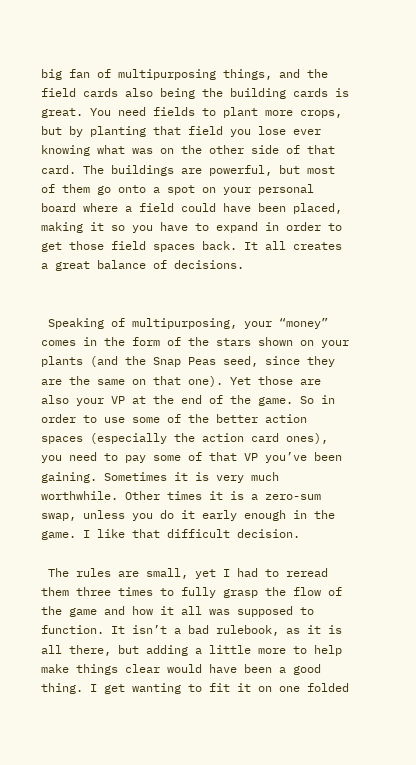big fan of multipurposing things, and the field cards also being the building cards is great. You need fields to plant more crops, but by planting that field you lose ever knowing what was on the other side of that card. The buildings are powerful, but most of them go onto a spot on your personal board where a field could have been placed, making it so you have to expand in order to get those field spaces back. It all creates a great balance of decisions.


 Speaking of multipurposing, your “money” comes in the form of the stars shown on your plants (and the Snap Peas seed, since they are the same on that one). Yet those are also your VP at the end of the game. So in order to use some of the better action spaces (especially the action card ones), you need to pay some of that VP you’ve been gaining. Sometimes it is very much worthwhile. Other times it is a zero-sum swap, unless you do it early enough in the game. I like that difficult decision.

 The rules are small, yet I had to reread them three times to fully grasp the flow of the game and how it all was supposed to function. It isn’t a bad rulebook, as it is all there, but adding a little more to help make things clear would have been a good thing. I get wanting to fit it on one folded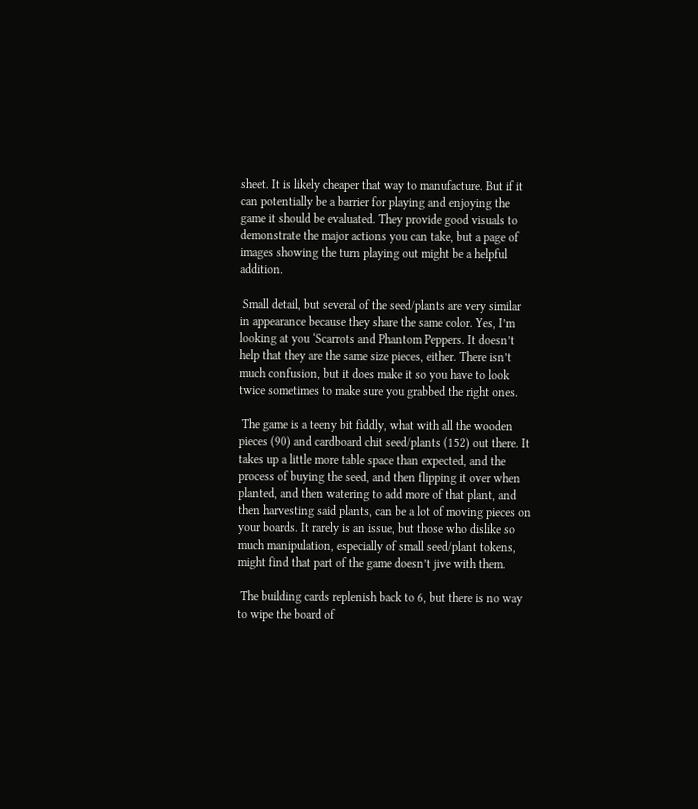sheet. It is likely cheaper that way to manufacture. But if it can potentially be a barrier for playing and enjoying the game it should be evaluated. They provide good visuals to demonstrate the major actions you can take, but a page of images showing the turn playing out might be a helpful addition.

 Small detail, but several of the seed/plants are very similar in appearance because they share the same color. Yes, I’m looking at you ‘Scarrots and Phantom Peppers. It doesn’t help that they are the same size pieces, either. There isn’t much confusion, but it does make it so you have to look twice sometimes to make sure you grabbed the right ones.

 The game is a teeny bit fiddly, what with all the wooden pieces (90) and cardboard chit seed/plants (152) out there. It takes up a little more table space than expected, and the process of buying the seed, and then flipping it over when planted, and then watering to add more of that plant, and then harvesting said plants, can be a lot of moving pieces on your boards. It rarely is an issue, but those who dislike so much manipulation, especially of small seed/plant tokens, might find that part of the game doesn’t jive with them.

 The building cards replenish back to 6, but there is no way to wipe the board of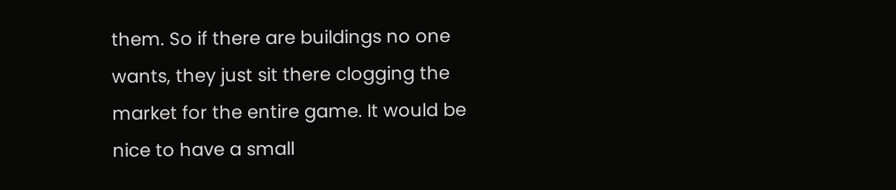them. So if there are buildings no one wants, they just sit there clogging the market for the entire game. It would be nice to have a small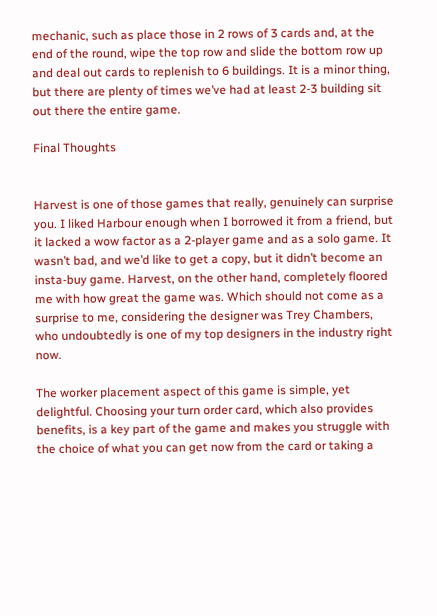mechanic, such as place those in 2 rows of 3 cards and, at the end of the round, wipe the top row and slide the bottom row up and deal out cards to replenish to 6 buildings. It is a minor thing, but there are plenty of times we’ve had at least 2-3 building sit out there the entire game.

Final Thoughts


Harvest is one of those games that really, genuinely can surprise you. I liked Harbour enough when I borrowed it from a friend, but it lacked a wow factor as a 2-player game and as a solo game. It wasn’t bad, and we’d like to get a copy, but it didn’t become an insta-buy game. Harvest, on the other hand, completely floored me with how great the game was. Which should not come as a surprise to me, considering the designer was Trey Chambers, who undoubtedly is one of my top designers in the industry right now.

The worker placement aspect of this game is simple, yet delightful. Choosing your turn order card, which also provides benefits, is a key part of the game and makes you struggle with the choice of what you can get now from the card or taking a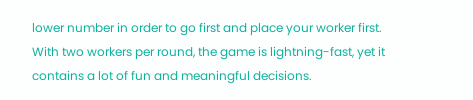lower number in order to go first and place your worker first. With two workers per round, the game is lightning-fast, yet it contains a lot of fun and meaningful decisions.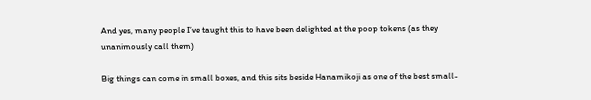And yes, many people I’ve taught this to have been delighted at the poop tokens (as they unanimously call them)

Big things can come in small boxes, and this sits beside Hanamikoji as one of the best small-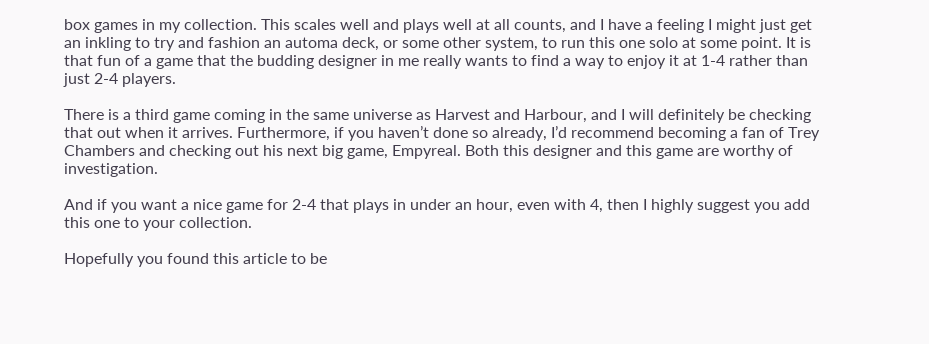box games in my collection. This scales well and plays well at all counts, and I have a feeling I might just get an inkling to try and fashion an automa deck, or some other system, to run this one solo at some point. It is that fun of a game that the budding designer in me really wants to find a way to enjoy it at 1-4 rather than just 2-4 players.

There is a third game coming in the same universe as Harvest and Harbour, and I will definitely be checking that out when it arrives. Furthermore, if you haven’t done so already, I’d recommend becoming a fan of Trey Chambers and checking out his next big game, Empyreal. Both this designer and this game are worthy of investigation.

And if you want a nice game for 2-4 that plays in under an hour, even with 4, then I highly suggest you add this one to your collection.

Hopefully you found this article to be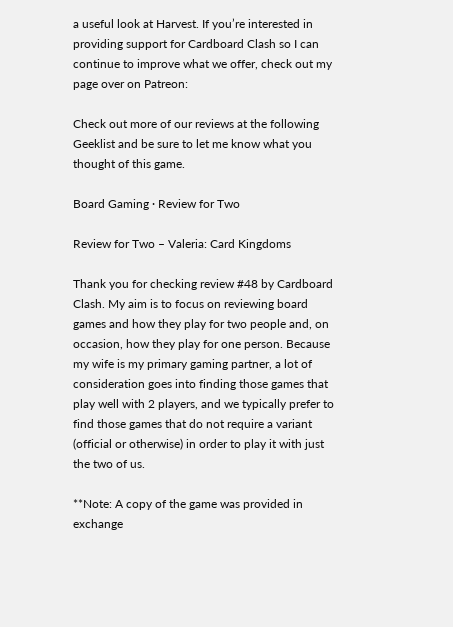a useful look at Harvest. If you’re interested in providing support for Cardboard Clash so I can continue to improve what we offer, check out my page over on Patreon:

Check out more of our reviews at the following Geeklist and be sure to let me know what you thought of this game.

Board Gaming · Review for Two

Review for Two – Valeria: Card Kingdoms

Thank you for checking review #48 by Cardboard Clash. My aim is to focus on reviewing board games and how they play for two people and, on occasion, how they play for one person. Because my wife is my primary gaming partner, a lot of consideration goes into finding those games that play well with 2 players, and we typically prefer to find those games that do not require a variant (official or otherwise) in order to play it with just the two of us.

**Note: A copy of the game was provided in exchange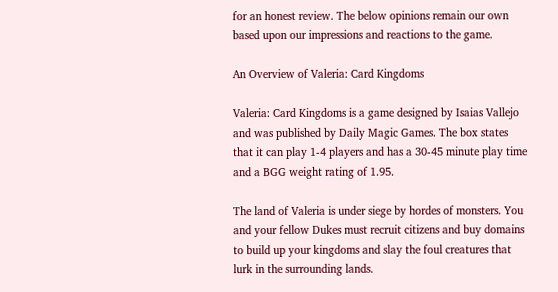for an honest review. The below opinions remain our own based upon our impressions and reactions to the game.

An Overview of Valeria: Card Kingdoms

Valeria: Card Kingdoms is a game designed by Isaias Vallejo and was published by Daily Magic Games. The box states that it can play 1-4 players and has a 30-45 minute play time and a BGG weight rating of 1.95.

The land of Valeria is under siege by hordes of monsters. You and your fellow Dukes must recruit citizens and buy domains to build up your kingdoms and slay the foul creatures that lurk in the surrounding lands.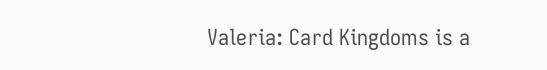Valeria: Card Kingdoms is a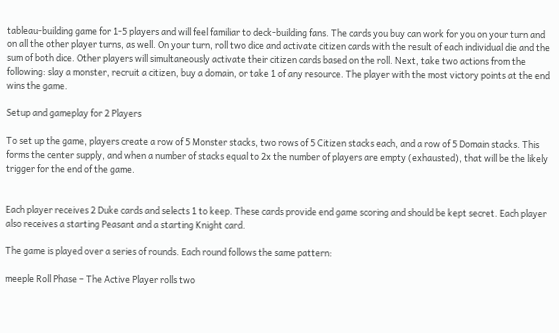tableau-building game for 1-5 players and will feel familiar to deck-building fans. The cards you buy can work for you on your turn and on all the other player turns, as well. On your turn, roll two dice and activate citizen cards with the result of each individual die and the sum of both dice. Other players will simultaneously activate their citizen cards based on the roll. Next, take two actions from the following: slay a monster, recruit a citizen, buy a domain, or take 1 of any resource. The player with the most victory points at the end wins the game.

Setup and gameplay for 2 Players

To set up the game, players create a row of 5 Monster stacks, two rows of 5 Citizen stacks each, and a row of 5 Domain stacks. This forms the center supply, and when a number of stacks equal to 2x the number of players are empty (exhausted), that will be the likely trigger for the end of the game.


Each player receives 2 Duke cards and selects 1 to keep. These cards provide end game scoring and should be kept secret. Each player also receives a starting Peasant and a starting Knight card.

The game is played over a series of rounds. Each round follows the same pattern:

meeple Roll Phase – The Active Player rolls two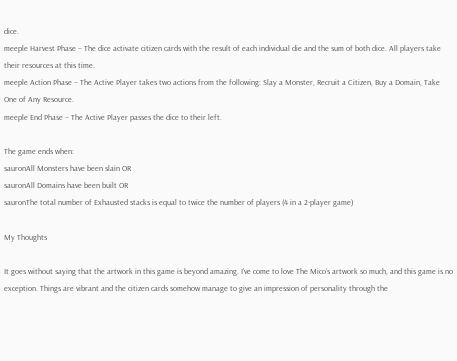dice.
meeple Harvest Phase – The dice activate citizen cards with the result of each individual die and the sum of both dice. All players take their resources at this time.
meeple Action Phase – The Active Player takes two actions from the following: Slay a Monster, Recruit a Citizen, Buy a Domain, Take One of Any Resource.
meeple End Phase – The Active Player passes the dice to their left.

The game ends when:
sauronAll Monsters have been slain OR
sauronAll Domains have been built OR
sauronThe total number of Exhausted stacks is equal to twice the number of players (4 in a 2-player game)

My Thoughts

It goes without saying that the artwork in this game is beyond amazing. I’ve come to love The Mico’s artwork so much, and this game is no exception. Things are vibrant and the citizen cards somehow manage to give an impression of personality through the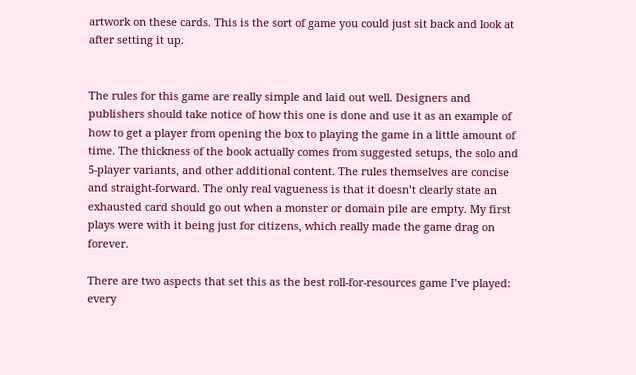artwork on these cards. This is the sort of game you could just sit back and look at after setting it up.


The rules for this game are really simple and laid out well. Designers and publishers should take notice of how this one is done and use it as an example of how to get a player from opening the box to playing the game in a little amount of time. The thickness of the book actually comes from suggested setups, the solo and 5-player variants, and other additional content. The rules themselves are concise and straight-forward. The only real vagueness is that it doesn’t clearly state an exhausted card should go out when a monster or domain pile are empty. My first plays were with it being just for citizens, which really made the game drag on forever.

There are two aspects that set this as the best roll-for-resources game I’ve played: every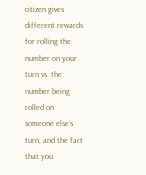citizen gives different rewards for rolling the number on your turn vs. the number being rolled on someone else’s turn, and the fact that you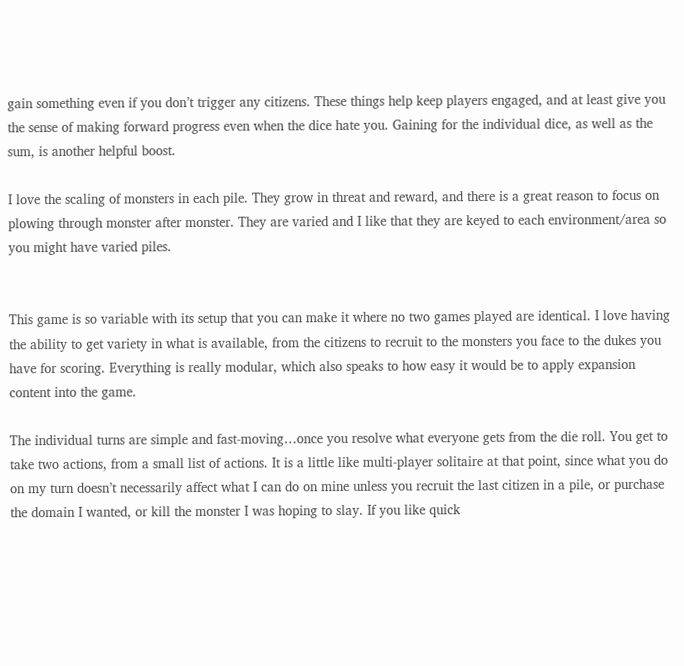gain something even if you don’t trigger any citizens. These things help keep players engaged, and at least give you the sense of making forward progress even when the dice hate you. Gaining for the individual dice, as well as the sum, is another helpful boost.

I love the scaling of monsters in each pile. They grow in threat and reward, and there is a great reason to focus on plowing through monster after monster. They are varied and I like that they are keyed to each environment/area so you might have varied piles.


This game is so variable with its setup that you can make it where no two games played are identical. I love having the ability to get variety in what is available, from the citizens to recruit to the monsters you face to the dukes you have for scoring. Everything is really modular, which also speaks to how easy it would be to apply expansion content into the game.

The individual turns are simple and fast-moving…once you resolve what everyone gets from the die roll. You get to take two actions, from a small list of actions. It is a little like multi-player solitaire at that point, since what you do on my turn doesn’t necessarily affect what I can do on mine unless you recruit the last citizen in a pile, or purchase the domain I wanted, or kill the monster I was hoping to slay. If you like quick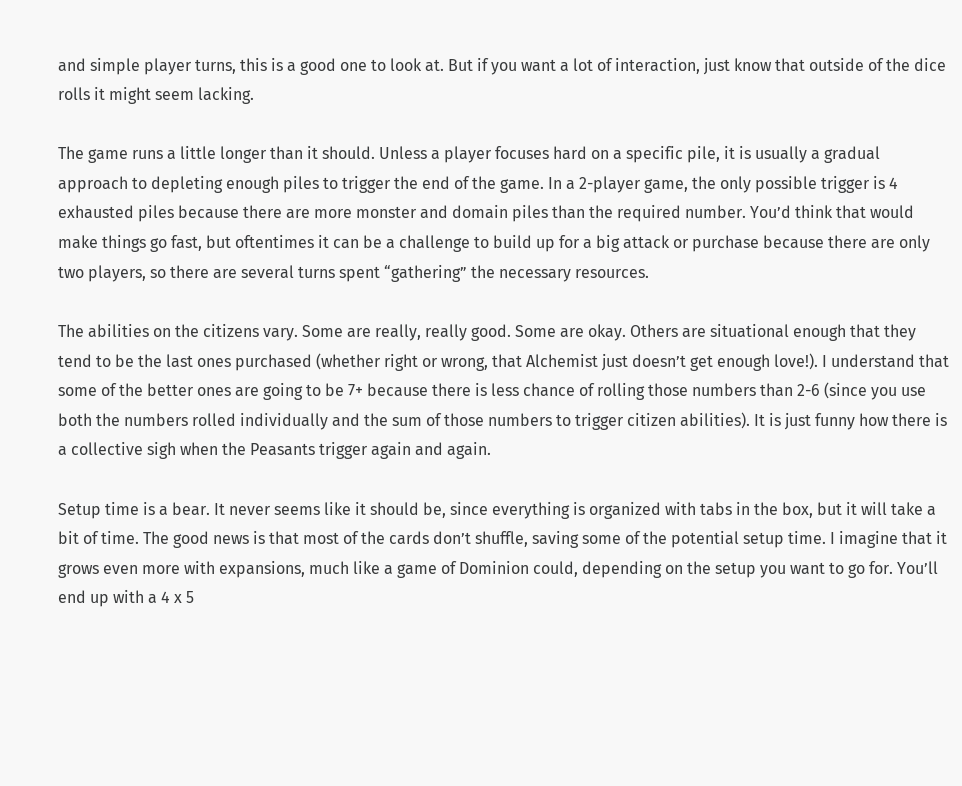and simple player turns, this is a good one to look at. But if you want a lot of interaction, just know that outside of the dice rolls it might seem lacking.

The game runs a little longer than it should. Unless a player focuses hard on a specific pile, it is usually a gradual approach to depleting enough piles to trigger the end of the game. In a 2-player game, the only possible trigger is 4 exhausted piles because there are more monster and domain piles than the required number. You’d think that would make things go fast, but oftentimes it can be a challenge to build up for a big attack or purchase because there are only two players, so there are several turns spent “gathering” the necessary resources.

The abilities on the citizens vary. Some are really, really good. Some are okay. Others are situational enough that they tend to be the last ones purchased (whether right or wrong, that Alchemist just doesn’t get enough love!). I understand that some of the better ones are going to be 7+ because there is less chance of rolling those numbers than 2-6 (since you use both the numbers rolled individually and the sum of those numbers to trigger citizen abilities). It is just funny how there is a collective sigh when the Peasants trigger again and again.

Setup time is a bear. It never seems like it should be, since everything is organized with tabs in the box, but it will take a bit of time. The good news is that most of the cards don’t shuffle, saving some of the potential setup time. I imagine that it grows even more with expansions, much like a game of Dominion could, depending on the setup you want to go for. You’ll end up with a 4 x 5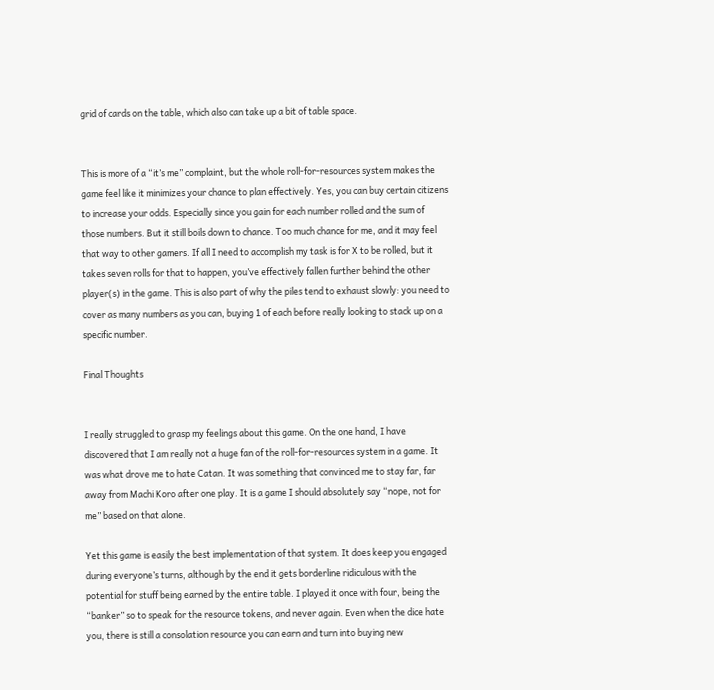grid of cards on the table, which also can take up a bit of table space.


This is more of a “it’s me” complaint, but the whole roll-for-resources system makes the game feel like it minimizes your chance to plan effectively. Yes, you can buy certain citizens to increase your odds. Especially since you gain for each number rolled and the sum of those numbers. But it still boils down to chance. Too much chance for me, and it may feel that way to other gamers. If all I need to accomplish my task is for X to be rolled, but it takes seven rolls for that to happen, you’ve effectively fallen further behind the other player(s) in the game. This is also part of why the piles tend to exhaust slowly: you need to cover as many numbers as you can, buying 1 of each before really looking to stack up on a specific number.

Final Thoughts


I really struggled to grasp my feelings about this game. On the one hand, I have discovered that I am really not a huge fan of the roll-for-resources system in a game. It was what drove me to hate Catan. It was something that convinced me to stay far, far away from Machi Koro after one play. It is a game I should absolutely say “nope, not for me” based on that alone.

Yet this game is easily the best implementation of that system. It does keep you engaged during everyone’s turns, although by the end it gets borderline ridiculous with the potential for stuff being earned by the entire table. I played it once with four, being the “banker” so to speak for the resource tokens, and never again. Even when the dice hate you, there is still a consolation resource you can earn and turn into buying new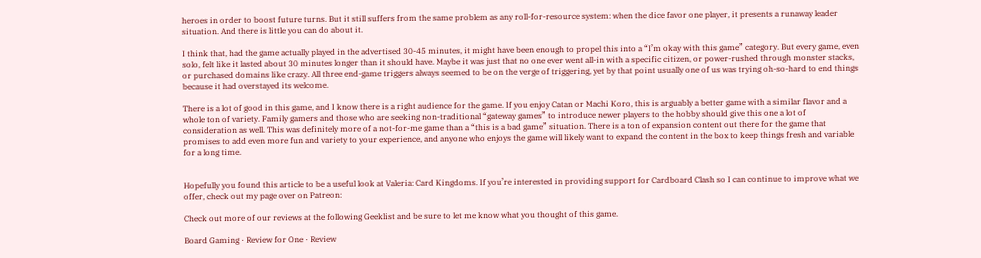heroes in order to boost future turns. But it still suffers from the same problem as any roll-for-resource system: when the dice favor one player, it presents a runaway leader situation. And there is little you can do about it.

I think that, had the game actually played in the advertised 30-45 minutes, it might have been enough to propel this into a “I’m okay with this game” category. But every game, even solo, felt like it lasted about 30 minutes longer than it should have. Maybe it was just that no one ever went all-in with a specific citizen, or power-rushed through monster stacks, or purchased domains like crazy. All three end-game triggers always seemed to be on the verge of triggering, yet by that point usually one of us was trying oh-so-hard to end things because it had overstayed its welcome.

There is a lot of good in this game, and I know there is a right audience for the game. If you enjoy Catan or Machi Koro, this is arguably a better game with a similar flavor and a whole ton of variety. Family gamers and those who are seeking non-traditional “gateway games” to introduce newer players to the hobby should give this one a lot of consideration as well. This was definitely more of a not-for-me game than a “this is a bad game” situation. There is a ton of expansion content out there for the game that promises to add even more fun and variety to your experience, and anyone who enjoys the game will likely want to expand the content in the box to keep things fresh and variable for a long time.


Hopefully you found this article to be a useful look at Valeria: Card Kingdoms. If you’re interested in providing support for Cardboard Clash so I can continue to improve what we offer, check out my page over on Patreon:

Check out more of our reviews at the following Geeklist and be sure to let me know what you thought of this game.

Board Gaming · Review for One · Review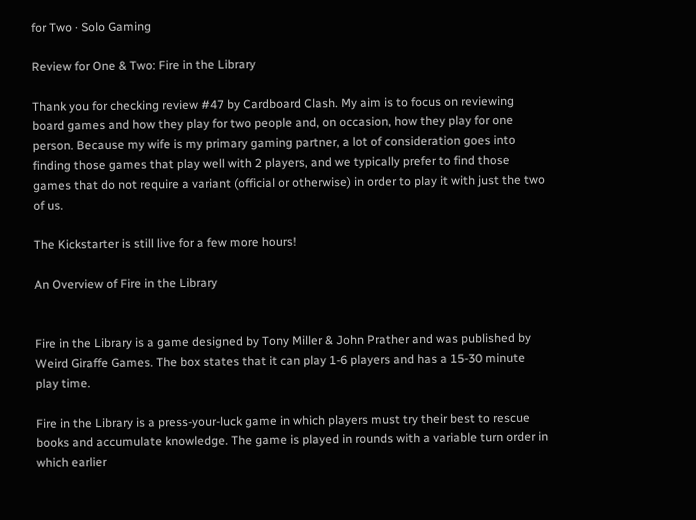for Two · Solo Gaming

Review for One & Two: Fire in the Library

Thank you for checking review #47 by Cardboard Clash. My aim is to focus on reviewing board games and how they play for two people and, on occasion, how they play for one person. Because my wife is my primary gaming partner, a lot of consideration goes into finding those games that play well with 2 players, and we typically prefer to find those games that do not require a variant (official or otherwise) in order to play it with just the two of us.

The Kickstarter is still live for a few more hours!

An Overview of Fire in the Library


Fire in the Library is a game designed by Tony Miller & John Prather and was published by Weird Giraffe Games. The box states that it can play 1-6 players and has a 15-30 minute play time.

Fire in the Library is a press-your-luck game in which players must try their best to rescue books and accumulate knowledge. The game is played in rounds with a variable turn order in which earlier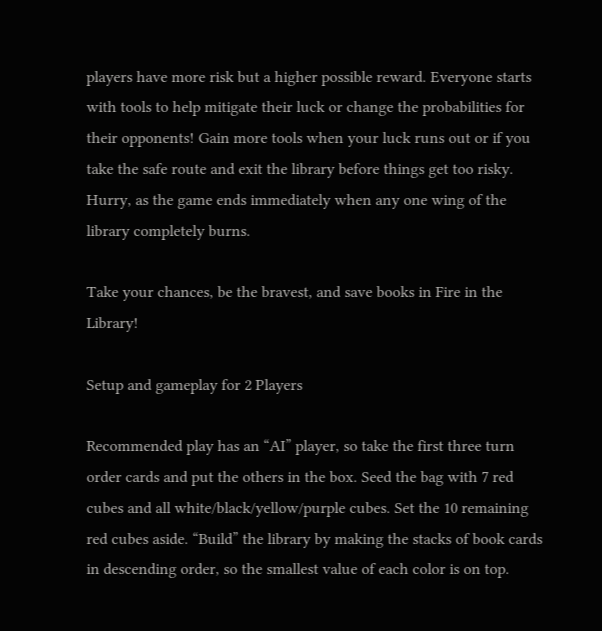players have more risk but a higher possible reward. Everyone starts with tools to help mitigate their luck or change the probabilities for their opponents! Gain more tools when your luck runs out or if you take the safe route and exit the library before things get too risky. Hurry, as the game ends immediately when any one wing of the library completely burns.

Take your chances, be the bravest, and save books in Fire in the Library!

Setup and gameplay for 2 Players

Recommended play has an “AI” player, so take the first three turn order cards and put the others in the box. Seed the bag with 7 red cubes and all white/black/yellow/purple cubes. Set the 10 remaining red cubes aside. “Build” the library by making the stacks of book cards in descending order, so the smallest value of each color is on top.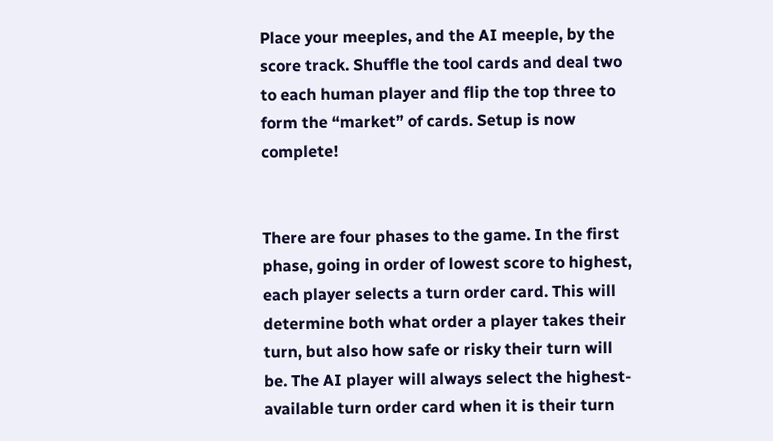Place your meeples, and the AI meeple, by the score track. Shuffle the tool cards and deal two to each human player and flip the top three to form the “market” of cards. Setup is now complete!


There are four phases to the game. In the first phase, going in order of lowest score to highest, each player selects a turn order card. This will determine both what order a player takes their turn, but also how safe or risky their turn will be. The AI player will always select the highest-available turn order card when it is their turn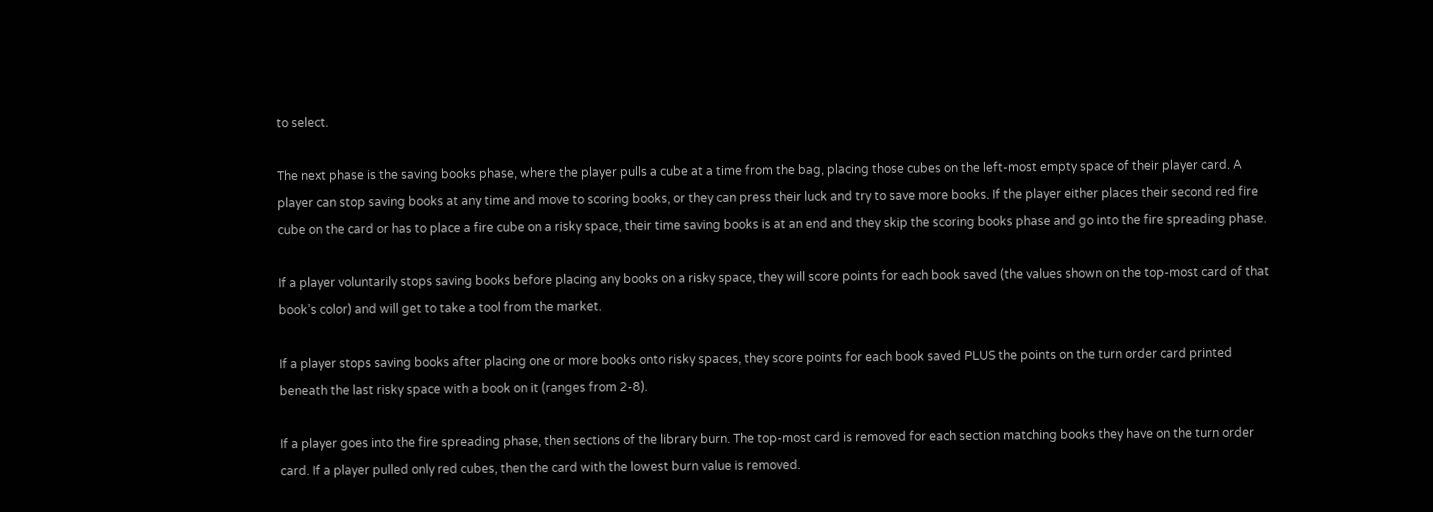to select.

The next phase is the saving books phase, where the player pulls a cube at a time from the bag, placing those cubes on the left-most empty space of their player card. A player can stop saving books at any time and move to scoring books, or they can press their luck and try to save more books. If the player either places their second red fire cube on the card or has to place a fire cube on a risky space, their time saving books is at an end and they skip the scoring books phase and go into the fire spreading phase.

If a player voluntarily stops saving books before placing any books on a risky space, they will score points for each book saved (the values shown on the top-most card of that book’s color) and will get to take a tool from the market.

If a player stops saving books after placing one or more books onto risky spaces, they score points for each book saved PLUS the points on the turn order card printed beneath the last risky space with a book on it (ranges from 2-8).

If a player goes into the fire spreading phase, then sections of the library burn. The top-most card is removed for each section matching books they have on the turn order card. If a player pulled only red cubes, then the card with the lowest burn value is removed.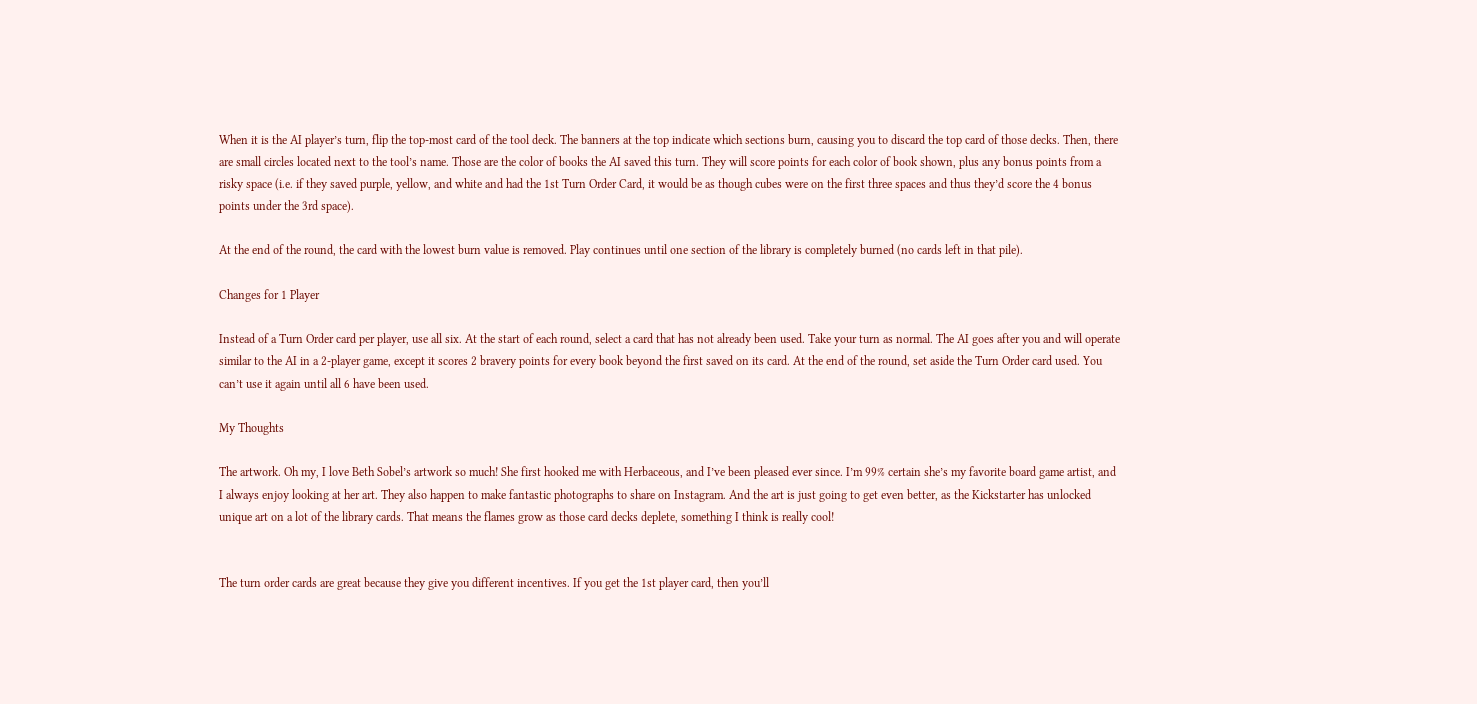When it is the AI player’s turn, flip the top-most card of the tool deck. The banners at the top indicate which sections burn, causing you to discard the top card of those decks. Then, there are small circles located next to the tool’s name. Those are the color of books the AI saved this turn. They will score points for each color of book shown, plus any bonus points from a risky space (i.e. if they saved purple, yellow, and white and had the 1st Turn Order Card, it would be as though cubes were on the first three spaces and thus they’d score the 4 bonus points under the 3rd space).

At the end of the round, the card with the lowest burn value is removed. Play continues until one section of the library is completely burned (no cards left in that pile).

Changes for 1 Player

Instead of a Turn Order card per player, use all six. At the start of each round, select a card that has not already been used. Take your turn as normal. The AI goes after you and will operate similar to the AI in a 2-player game, except it scores 2 bravery points for every book beyond the first saved on its card. At the end of the round, set aside the Turn Order card used. You can’t use it again until all 6 have been used.

My Thoughts

The artwork. Oh my, I love Beth Sobel’s artwork so much! She first hooked me with Herbaceous, and I’ve been pleased ever since. I’m 99% certain she’s my favorite board game artist, and I always enjoy looking at her art. They also happen to make fantastic photographs to share on Instagram. And the art is just going to get even better, as the Kickstarter has unlocked unique art on a lot of the library cards. That means the flames grow as those card decks deplete, something I think is really cool!


The turn order cards are great because they give you different incentives. If you get the 1st player card, then you’ll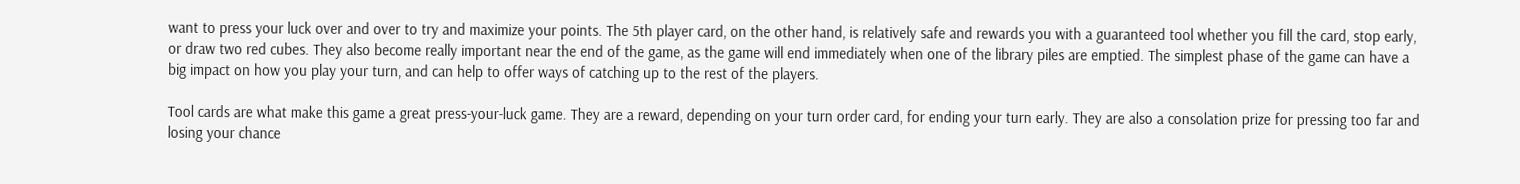want to press your luck over and over to try and maximize your points. The 5th player card, on the other hand, is relatively safe and rewards you with a guaranteed tool whether you fill the card, stop early, or draw two red cubes. They also become really important near the end of the game, as the game will end immediately when one of the library piles are emptied. The simplest phase of the game can have a big impact on how you play your turn, and can help to offer ways of catching up to the rest of the players.

Tool cards are what make this game a great press-your-luck game. They are a reward, depending on your turn order card, for ending your turn early. They are also a consolation prize for pressing too far and losing your chance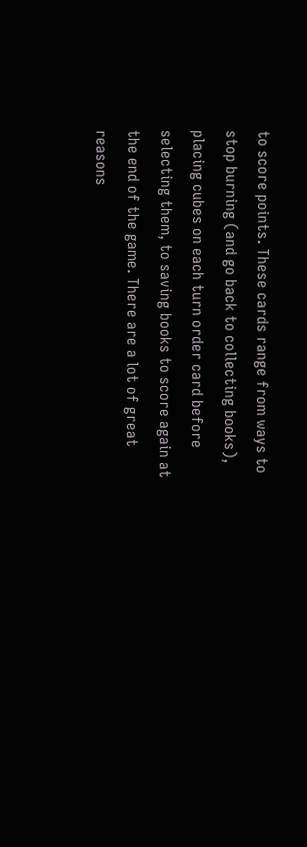to score points. These cards range from ways to stop burning (and go back to collecting books), placing cubes on each turn order card before selecting them, to saving books to score again at the end of the game. There are a lot of great reasons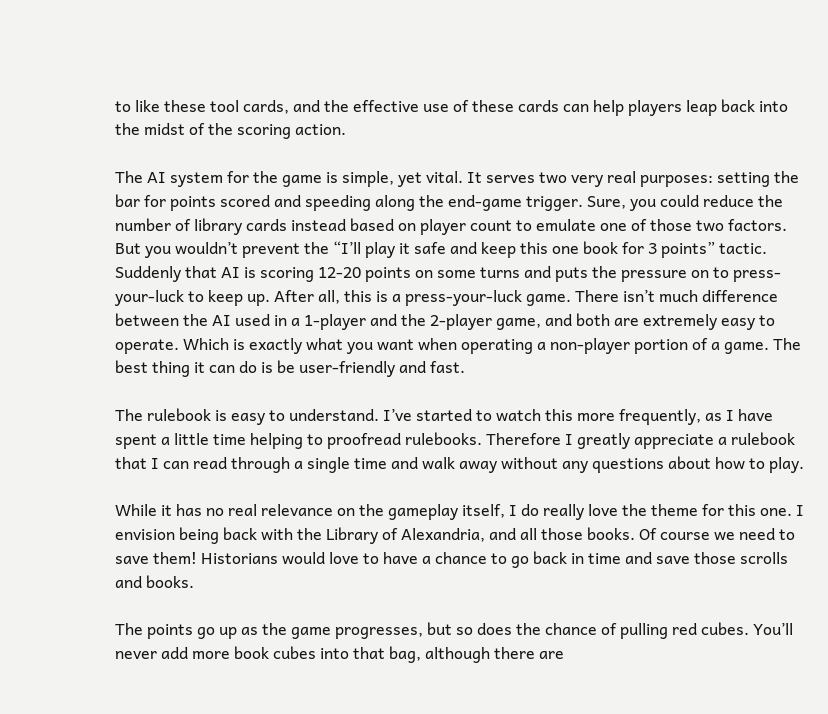to like these tool cards, and the effective use of these cards can help players leap back into the midst of the scoring action.

The AI system for the game is simple, yet vital. It serves two very real purposes: setting the bar for points scored and speeding along the end-game trigger. Sure, you could reduce the number of library cards instead based on player count to emulate one of those two factors. But you wouldn’t prevent the “I’ll play it safe and keep this one book for 3 points” tactic. Suddenly that AI is scoring 12-20 points on some turns and puts the pressure on to press-your-luck to keep up. After all, this is a press-your-luck game. There isn’t much difference between the AI used in a 1-player and the 2-player game, and both are extremely easy to operate. Which is exactly what you want when operating a non-player portion of a game. The best thing it can do is be user-friendly and fast.

The rulebook is easy to understand. I’ve started to watch this more frequently, as I have spent a little time helping to proofread rulebooks. Therefore I greatly appreciate a rulebook that I can read through a single time and walk away without any questions about how to play.

While it has no real relevance on the gameplay itself, I do really love the theme for this one. I envision being back with the Library of Alexandria, and all those books. Of course we need to save them! Historians would love to have a chance to go back in time and save those scrolls and books.

The points go up as the game progresses, but so does the chance of pulling red cubes. You’ll never add more book cubes into that bag, although there are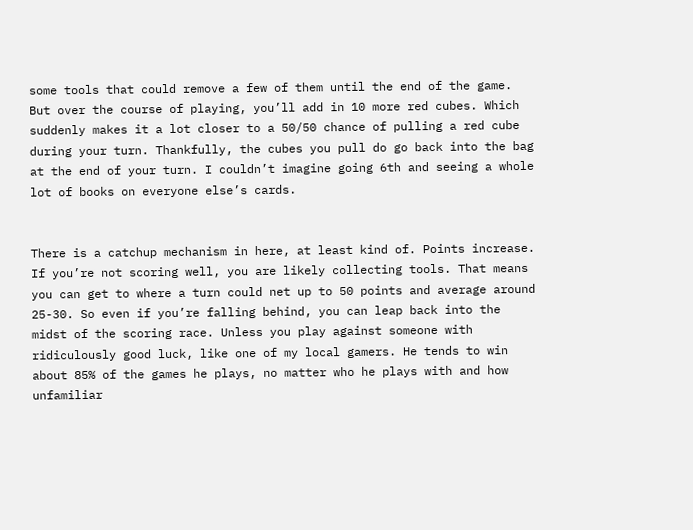some tools that could remove a few of them until the end of the game. But over the course of playing, you’ll add in 10 more red cubes. Which suddenly makes it a lot closer to a 50/50 chance of pulling a red cube during your turn. Thankfully, the cubes you pull do go back into the bag at the end of your turn. I couldn’t imagine going 6th and seeing a whole lot of books on everyone else’s cards.


There is a catchup mechanism in here, at least kind of. Points increase. If you’re not scoring well, you are likely collecting tools. That means you can get to where a turn could net up to 50 points and average around 25-30. So even if you’re falling behind, you can leap back into the midst of the scoring race. Unless you play against someone with ridiculously good luck, like one of my local gamers. He tends to win about 85% of the games he plays, no matter who he plays with and how unfamiliar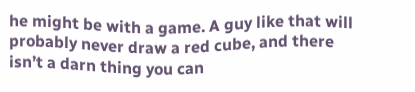he might be with a game. A guy like that will probably never draw a red cube, and there isn’t a darn thing you can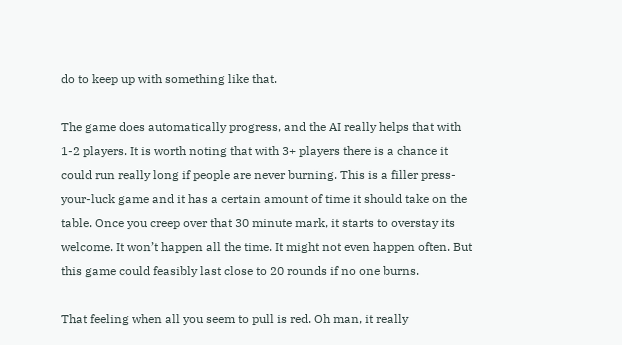do to keep up with something like that.

The game does automatically progress, and the AI really helps that with 1-2 players. It is worth noting that with 3+ players there is a chance it could run really long if people are never burning. This is a filler press-your-luck game and it has a certain amount of time it should take on the table. Once you creep over that 30 minute mark, it starts to overstay its welcome. It won’t happen all the time. It might not even happen often. But this game could feasibly last close to 20 rounds if no one burns.

That feeling when all you seem to pull is red. Oh man, it really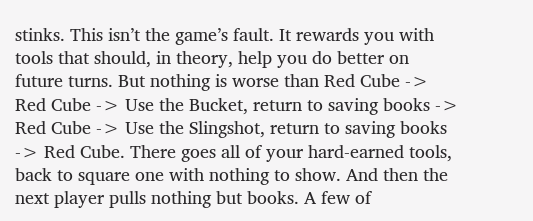stinks. This isn’t the game’s fault. It rewards you with tools that should, in theory, help you do better on future turns. But nothing is worse than Red Cube -> Red Cube -> Use the Bucket, return to saving books -> Red Cube -> Use the Slingshot, return to saving books -> Red Cube. There goes all of your hard-earned tools, back to square one with nothing to show. And then the next player pulls nothing but books. A few of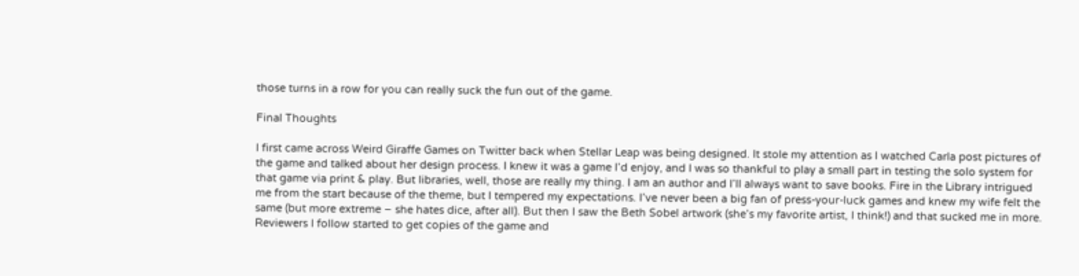those turns in a row for you can really suck the fun out of the game.

Final Thoughts

I first came across Weird Giraffe Games on Twitter back when Stellar Leap was being designed. It stole my attention as I watched Carla post pictures of the game and talked about her design process. I knew it was a game I’d enjoy, and I was so thankful to play a small part in testing the solo system for that game via print & play. But libraries, well, those are really my thing. I am an author and I’ll always want to save books. Fire in the Library intrigued me from the start because of the theme, but I tempered my expectations. I’ve never been a big fan of press-your-luck games and knew my wife felt the same (but more extreme – she hates dice, after all). But then I saw the Beth Sobel artwork (she’s my favorite artist, I think!) and that sucked me in more. Reviewers I follow started to get copies of the game and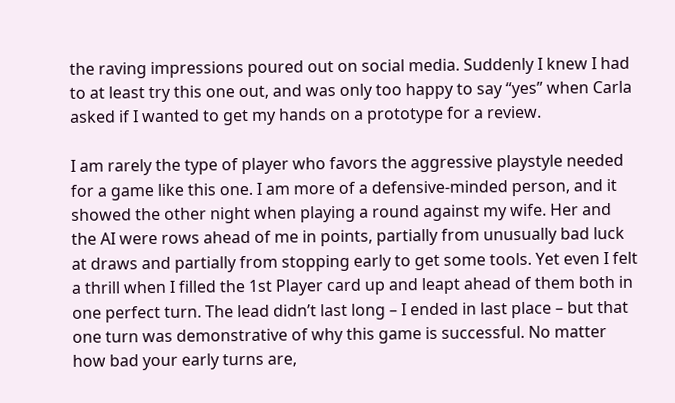the raving impressions poured out on social media. Suddenly I knew I had to at least try this one out, and was only too happy to say “yes” when Carla asked if I wanted to get my hands on a prototype for a review.

I am rarely the type of player who favors the aggressive playstyle needed for a game like this one. I am more of a defensive-minded person, and it showed the other night when playing a round against my wife. Her and the AI were rows ahead of me in points, partially from unusually bad luck at draws and partially from stopping early to get some tools. Yet even I felt a thrill when I filled the 1st Player card up and leapt ahead of them both in one perfect turn. The lead didn’t last long – I ended in last place – but that one turn was demonstrative of why this game is successful. No matter how bad your early turns are,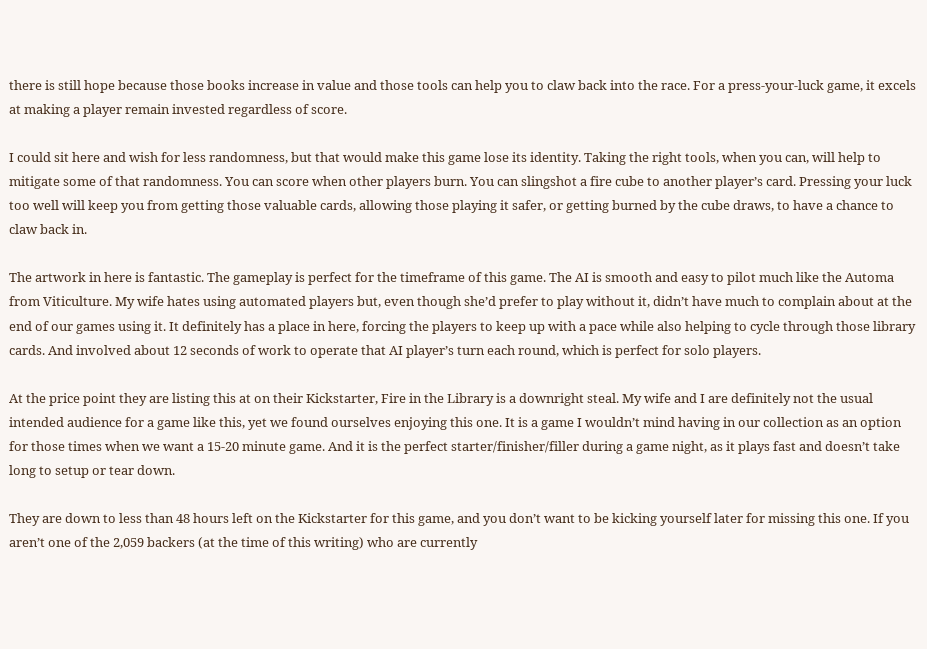there is still hope because those books increase in value and those tools can help you to claw back into the race. For a press-your-luck game, it excels at making a player remain invested regardless of score.

I could sit here and wish for less randomness, but that would make this game lose its identity. Taking the right tools, when you can, will help to mitigate some of that randomness. You can score when other players burn. You can slingshot a fire cube to another player’s card. Pressing your luck too well will keep you from getting those valuable cards, allowing those playing it safer, or getting burned by the cube draws, to have a chance to claw back in.

The artwork in here is fantastic. The gameplay is perfect for the timeframe of this game. The AI is smooth and easy to pilot much like the Automa from Viticulture. My wife hates using automated players but, even though she’d prefer to play without it, didn’t have much to complain about at the end of our games using it. It definitely has a place in here, forcing the players to keep up with a pace while also helping to cycle through those library cards. And involved about 12 seconds of work to operate that AI player’s turn each round, which is perfect for solo players.

At the price point they are listing this at on their Kickstarter, Fire in the Library is a downright steal. My wife and I are definitely not the usual intended audience for a game like this, yet we found ourselves enjoying this one. It is a game I wouldn’t mind having in our collection as an option for those times when we want a 15-20 minute game. And it is the perfect starter/finisher/filler during a game night, as it plays fast and doesn’t take long to setup or tear down.

They are down to less than 48 hours left on the Kickstarter for this game, and you don’t want to be kicking yourself later for missing this one. If you aren’t one of the 2,059 backers (at the time of this writing) who are currently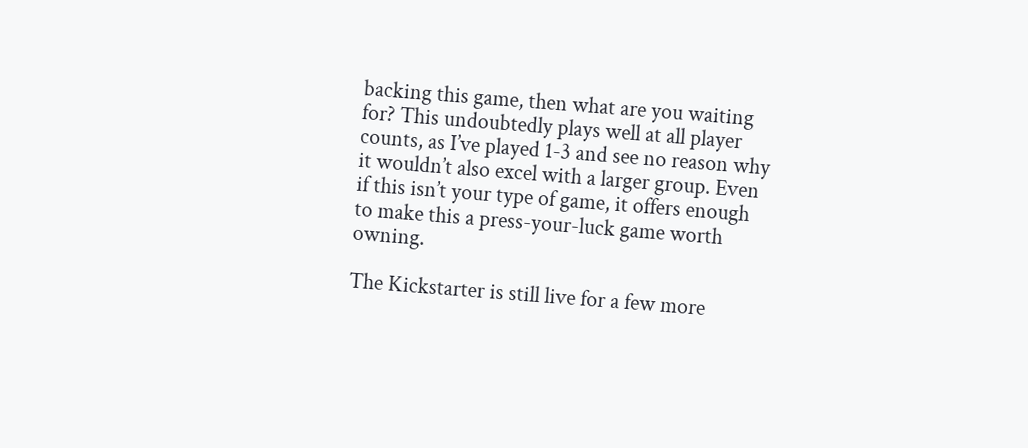backing this game, then what are you waiting for? This undoubtedly plays well at all player counts, as I’ve played 1-3 and see no reason why it wouldn’t also excel with a larger group. Even if this isn’t your type of game, it offers enough to make this a press-your-luck game worth owning.

The Kickstarter is still live for a few more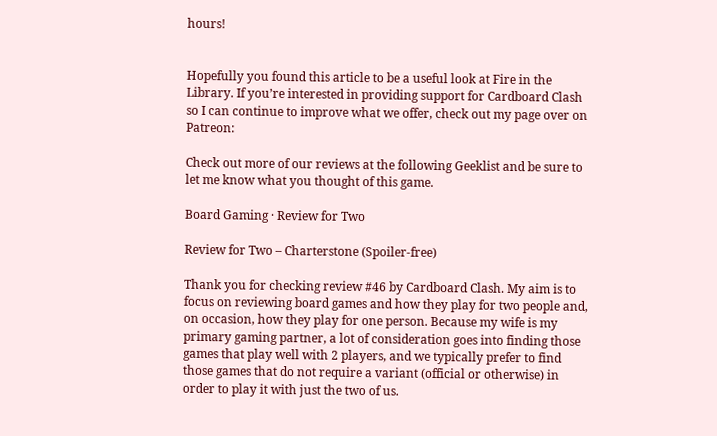hours!


Hopefully you found this article to be a useful look at Fire in the Library. If you’re interested in providing support for Cardboard Clash so I can continue to improve what we offer, check out my page over on Patreon:

Check out more of our reviews at the following Geeklist and be sure to let me know what you thought of this game.

Board Gaming · Review for Two

Review for Two – Charterstone (Spoiler-free)

Thank you for checking review #46 by Cardboard Clash. My aim is to focus on reviewing board games and how they play for two people and, on occasion, how they play for one person. Because my wife is my primary gaming partner, a lot of consideration goes into finding those games that play well with 2 players, and we typically prefer to find those games that do not require a variant (official or otherwise) in order to play it with just the two of us.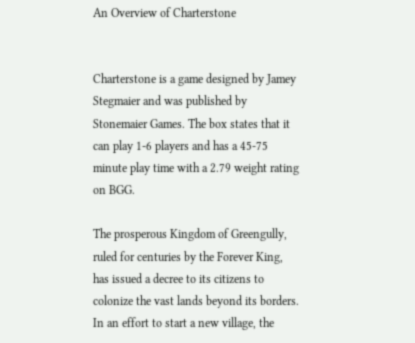An Overview of Charterstone


Charterstone is a game designed by Jamey Stegmaier and was published by Stonemaier Games. The box states that it can play 1-6 players and has a 45-75 minute play time with a 2.79 weight rating on BGG.

The prosperous Kingdom of Greengully, ruled for centuries by the Forever King, has issued a decree to its citizens to colonize the vast lands beyond its borders. In an effort to start a new village, the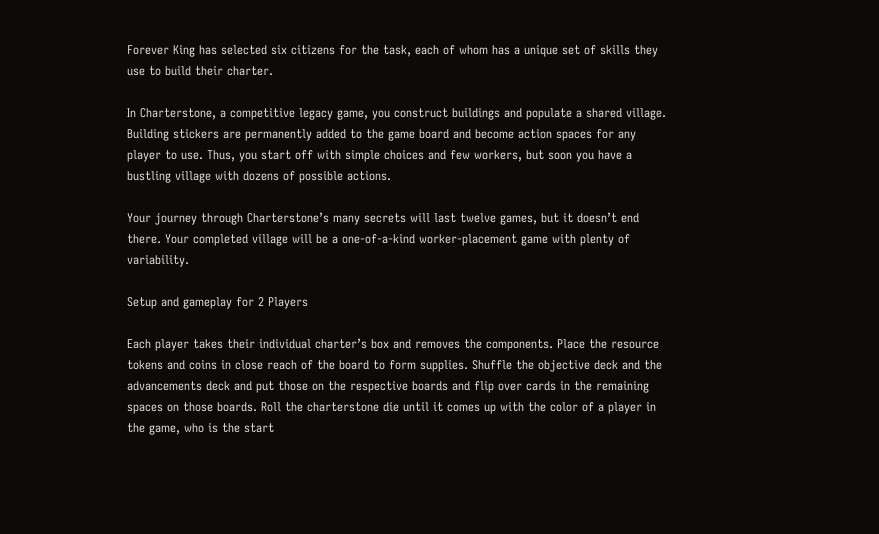Forever King has selected six citizens for the task, each of whom has a unique set of skills they use to build their charter.

In Charterstone, a competitive legacy game, you construct buildings and populate a shared village. Building stickers are permanently added to the game board and become action spaces for any player to use. Thus, you start off with simple choices and few workers, but soon you have a bustling village with dozens of possible actions.

Your journey through Charterstone’s many secrets will last twelve games, but it doesn’t end there. Your completed village will be a one-of-a-kind worker-placement game with plenty of variability.

Setup and gameplay for 2 Players

Each player takes their individual charter’s box and removes the components. Place the resource tokens and coins in close reach of the board to form supplies. Shuffle the objective deck and the advancements deck and put those on the respective boards and flip over cards in the remaining spaces on those boards. Roll the charterstone die until it comes up with the color of a player in the game, who is the start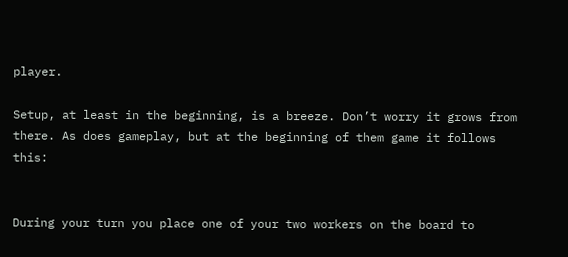player.

Setup, at least in the beginning, is a breeze. Don’t worry it grows from there. As does gameplay, but at the beginning of them game it follows this:


During your turn you place one of your two workers on the board to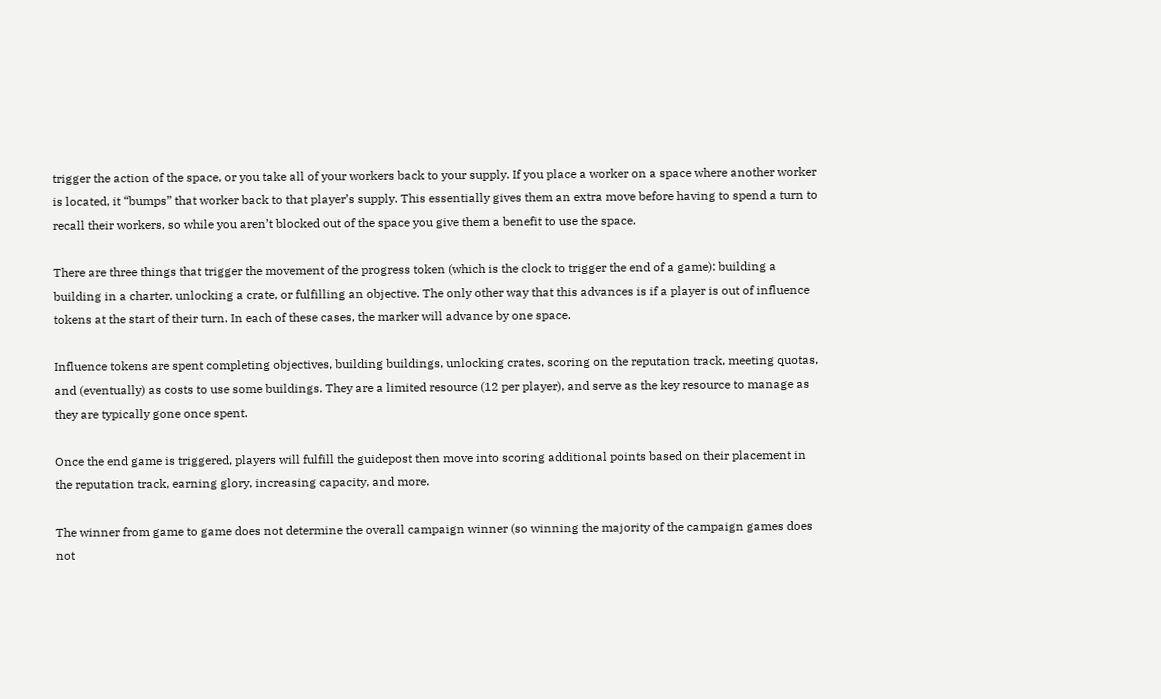trigger the action of the space, or you take all of your workers back to your supply. If you place a worker on a space where another worker is located, it “bumps” that worker back to that player’s supply. This essentially gives them an extra move before having to spend a turn to recall their workers, so while you aren’t blocked out of the space you give them a benefit to use the space.

There are three things that trigger the movement of the progress token (which is the clock to trigger the end of a game): building a building in a charter, unlocking a crate, or fulfilling an objective. The only other way that this advances is if a player is out of influence tokens at the start of their turn. In each of these cases, the marker will advance by one space.

Influence tokens are spent completing objectives, building buildings, unlocking crates, scoring on the reputation track, meeting quotas, and (eventually) as costs to use some buildings. They are a limited resource (12 per player), and serve as the key resource to manage as they are typically gone once spent.

Once the end game is triggered, players will fulfill the guidepost then move into scoring additional points based on their placement in the reputation track, earning glory, increasing capacity, and more.

The winner from game to game does not determine the overall campaign winner (so winning the majority of the campaign games does not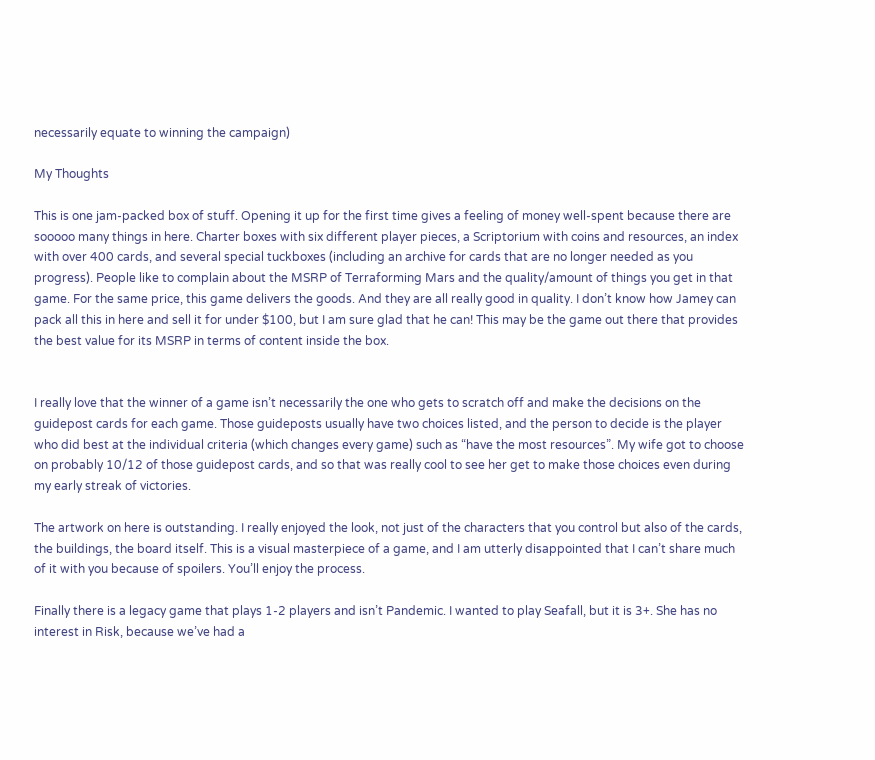necessarily equate to winning the campaign)

My Thoughts

This is one jam-packed box of stuff. Opening it up for the first time gives a feeling of money well-spent because there are sooooo many things in here. Charter boxes with six different player pieces, a Scriptorium with coins and resources, an index with over 400 cards, and several special tuckboxes (including an archive for cards that are no longer needed as you progress). People like to complain about the MSRP of Terraforming Mars and the quality/amount of things you get in that game. For the same price, this game delivers the goods. And they are all really good in quality. I don’t know how Jamey can pack all this in here and sell it for under $100, but I am sure glad that he can! This may be the game out there that provides the best value for its MSRP in terms of content inside the box.


I really love that the winner of a game isn’t necessarily the one who gets to scratch off and make the decisions on the guidepost cards for each game. Those guideposts usually have two choices listed, and the person to decide is the player who did best at the individual criteria (which changes every game) such as “have the most resources”. My wife got to choose on probably 10/12 of those guidepost cards, and so that was really cool to see her get to make those choices even during my early streak of victories.

The artwork on here is outstanding. I really enjoyed the look, not just of the characters that you control but also of the cards, the buildings, the board itself. This is a visual masterpiece of a game, and I am utterly disappointed that I can’t share much of it with you because of spoilers. You’ll enjoy the process.

Finally there is a legacy game that plays 1-2 players and isn’t Pandemic. I wanted to play Seafall, but it is 3+. She has no interest in Risk, because we’ve had a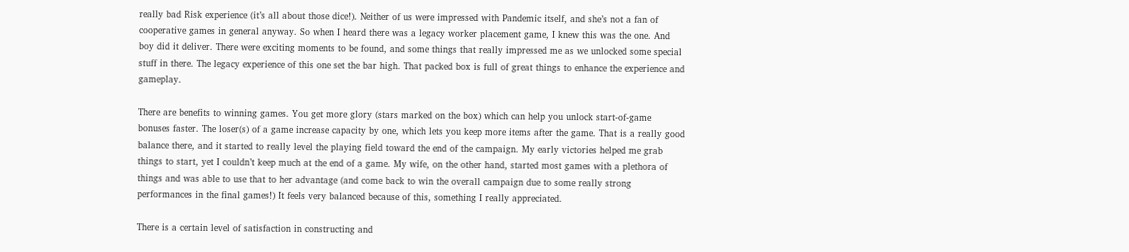really bad Risk experience (it’s all about those dice!). Neither of us were impressed with Pandemic itself, and she’s not a fan of cooperative games in general anyway. So when I heard there was a legacy worker placement game, I knew this was the one. And boy did it deliver. There were exciting moments to be found, and some things that really impressed me as we unlocked some special stuff in there. The legacy experience of this one set the bar high. That packed box is full of great things to enhance the experience and gameplay.

There are benefits to winning games. You get more glory (stars marked on the box) which can help you unlock start-of-game bonuses faster. The loser(s) of a game increase capacity by one, which lets you keep more items after the game. That is a really good balance there, and it started to really level the playing field toward the end of the campaign. My early victories helped me grab things to start, yet I couldn’t keep much at the end of a game. My wife, on the other hand, started most games with a plethora of things and was able to use that to her advantage (and come back to win the overall campaign due to some really strong performances in the final games!) It feels very balanced because of this, something I really appreciated.

There is a certain level of satisfaction in constructing and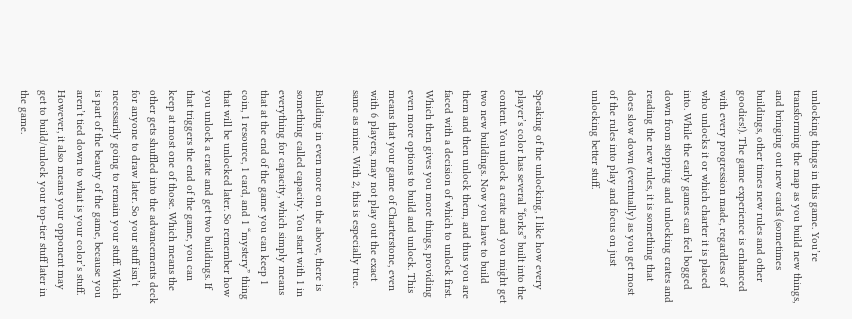unlocking things in this game. You’re transforming the map as you build new things, and bringing out new cards (sometimes buildings, other times new rules and other goodies!). The game experience is enhanced with every progression made, regardless of who unlocks it or which charter it is placed into. While the early games can feel bogged down from stopping and unlocking crates and reading the new rules, it is something that does slow down (eventually) as you get most of the rules into play and focus on just unlocking better stuff.


Speaking of the unlocking, I like how every player’s color has several “forks” built into the content. You unlock a crate and you might get two new buildings. Now you have to build them and then unlock them, and thus you are faced with a decision of which to unlock first. Which then gives you more things, providing even more options to build and unlock. This means that your game of Charterstone, even with 6 players, may not play out the exact same as mine. With 2, this is especially true.

Building in even more on the above, there is something called capacity. You start with 1 in everything for capacity, which simply means that at the end of the game you can keep 1 coin, 1 resource, 1 card, and 1 “mystery” thing that will be unlocked later. So remember how you unlock a crate and get two buildings. If that triggers the end of the game, you can keep at most one of those. Which means the other gets shuffled into the advancements deck for anyone to draw later. So your stuff isn’t necessarily going to remain your stuff. Which is part of the beauty of the game, because you aren’t tied down to what is your color’s stuff. However, it also means your opponent may get to build/unlock your top-tier stuff later in the game.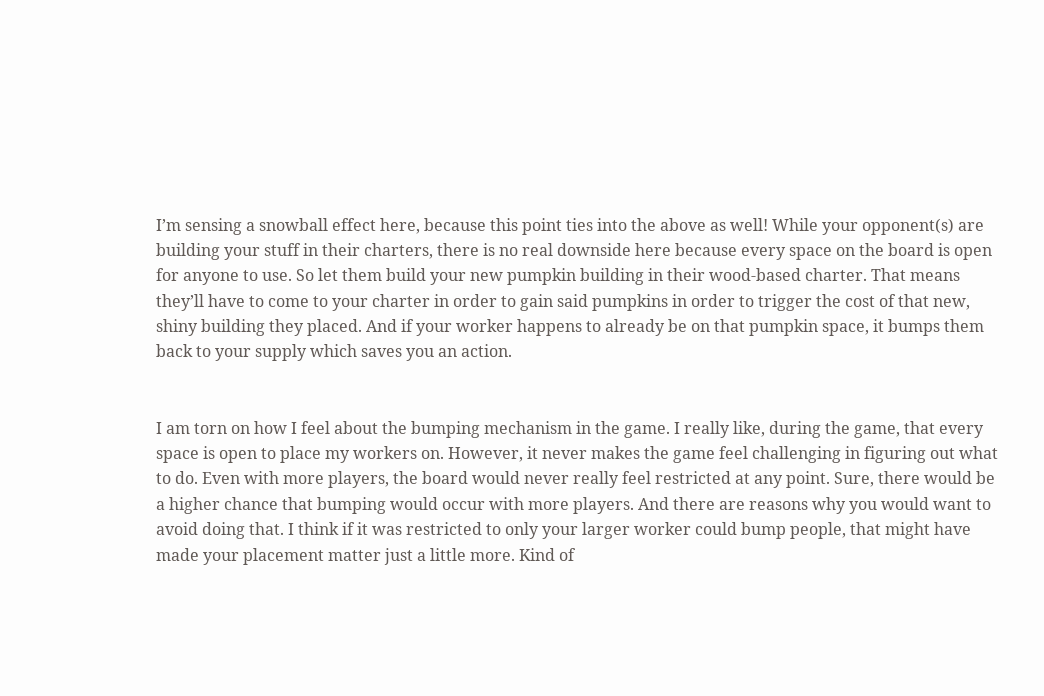I’m sensing a snowball effect here, because this point ties into the above as well! While your opponent(s) are building your stuff in their charters, there is no real downside here because every space on the board is open for anyone to use. So let them build your new pumpkin building in their wood-based charter. That means they’ll have to come to your charter in order to gain said pumpkins in order to trigger the cost of that new, shiny building they placed. And if your worker happens to already be on that pumpkin space, it bumps them back to your supply which saves you an action.


I am torn on how I feel about the bumping mechanism in the game. I really like, during the game, that every space is open to place my workers on. However, it never makes the game feel challenging in figuring out what to do. Even with more players, the board would never really feel restricted at any point. Sure, there would be a higher chance that bumping would occur with more players. And there are reasons why you would want to avoid doing that. I think if it was restricted to only your larger worker could bump people, that might have made your placement matter just a little more. Kind of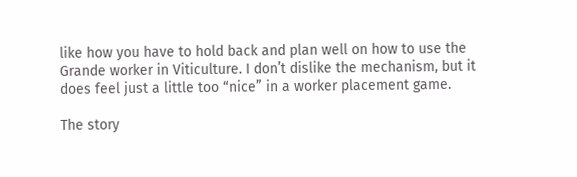like how you have to hold back and plan well on how to use the Grande worker in Viticulture. I don’t dislike the mechanism, but it does feel just a little too “nice” in a worker placement game.

The story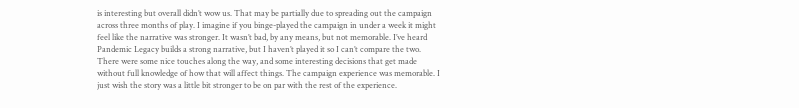is interesting but overall didn’t wow us. That may be partially due to spreading out the campaign across three months of play. I imagine if you binge-played the campaign in under a week it might feel like the narrative was stronger. It wasn’t bad, by any means, but not memorable. I’ve heard Pandemic Legacy builds a strong narrative, but I haven’t played it so I can’t compare the two. There were some nice touches along the way, and some interesting decisions that get made without full knowledge of how that will affect things. The campaign experience was memorable. I just wish the story was a little bit stronger to be on par with the rest of the experience.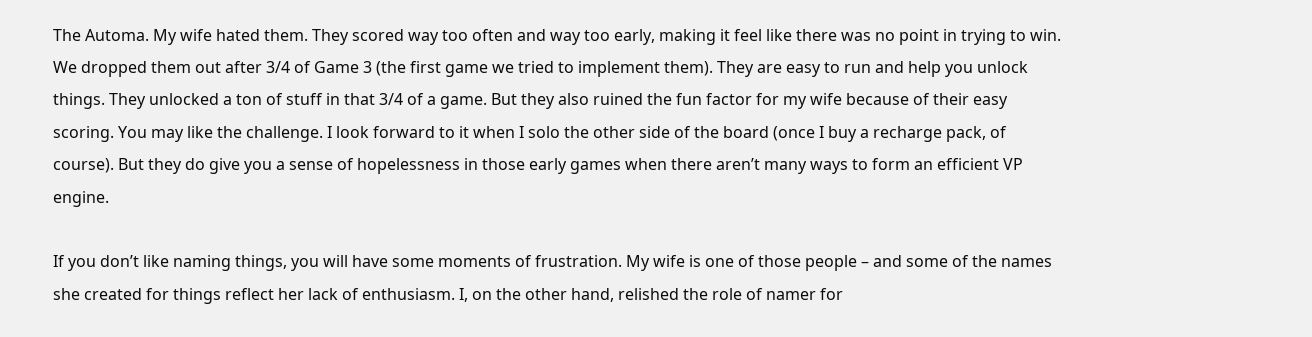The Automa. My wife hated them. They scored way too often and way too early, making it feel like there was no point in trying to win. We dropped them out after 3/4 of Game 3 (the first game we tried to implement them). They are easy to run and help you unlock things. They unlocked a ton of stuff in that 3/4 of a game. But they also ruined the fun factor for my wife because of their easy scoring. You may like the challenge. I look forward to it when I solo the other side of the board (once I buy a recharge pack, of course). But they do give you a sense of hopelessness in those early games when there aren’t many ways to form an efficient VP engine.

If you don’t like naming things, you will have some moments of frustration. My wife is one of those people – and some of the names she created for things reflect her lack of enthusiasm. I, on the other hand, relished the role of namer for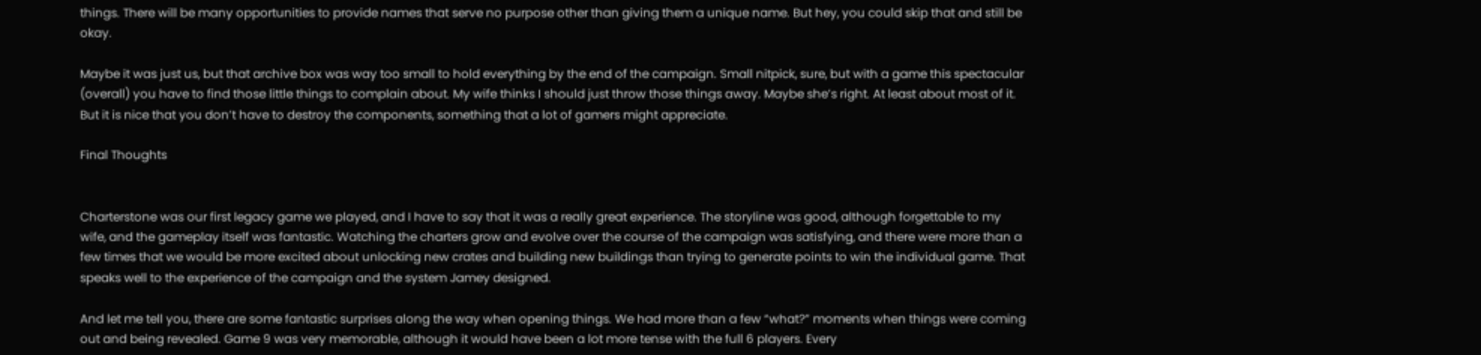things. There will be many opportunities to provide names that serve no purpose other than giving them a unique name. But hey, you could skip that and still be okay.

Maybe it was just us, but that archive box was way too small to hold everything by the end of the campaign. Small nitpick, sure, but with a game this spectacular (overall) you have to find those little things to complain about. My wife thinks I should just throw those things away. Maybe she’s right. At least about most of it. But it is nice that you don’t have to destroy the components, something that a lot of gamers might appreciate.

Final Thoughts


Charterstone was our first legacy game we played, and I have to say that it was a really great experience. The storyline was good, although forgettable to my wife, and the gameplay itself was fantastic. Watching the charters grow and evolve over the course of the campaign was satisfying, and there were more than a few times that we would be more excited about unlocking new crates and building new buildings than trying to generate points to win the individual game. That speaks well to the experience of the campaign and the system Jamey designed.

And let me tell you, there are some fantastic surprises along the way when opening things. We had more than a few “what?” moments when things were coming out and being revealed. Game 9 was very memorable, although it would have been a lot more tense with the full 6 players. Every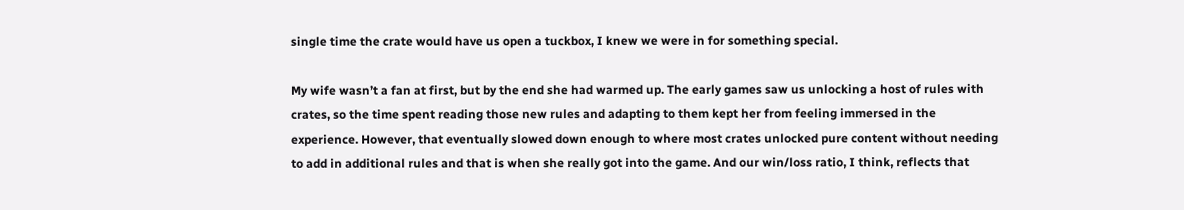single time the crate would have us open a tuckbox, I knew we were in for something special.

My wife wasn’t a fan at first, but by the end she had warmed up. The early games saw us unlocking a host of rules with crates, so the time spent reading those new rules and adapting to them kept her from feeling immersed in the experience. However, that eventually slowed down enough to where most crates unlocked pure content without needing to add in additional rules and that is when she really got into the game. And our win/loss ratio, I think, reflects that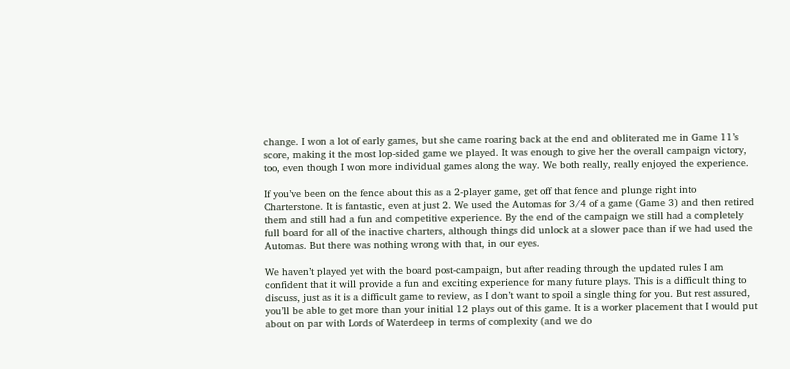change. I won a lot of early games, but she came roaring back at the end and obliterated me in Game 11’s score, making it the most lop-sided game we played. It was enough to give her the overall campaign victory, too, even though I won more individual games along the way. We both really, really enjoyed the experience.

If you’ve been on the fence about this as a 2-player game, get off that fence and plunge right into Charterstone. It is fantastic, even at just 2. We used the Automas for 3/4 of a game (Game 3) and then retired them and still had a fun and competitive experience. By the end of the campaign we still had a completely full board for all of the inactive charters, although things did unlock at a slower pace than if we had used the Automas. But there was nothing wrong with that, in our eyes.

We haven’t played yet with the board post-campaign, but after reading through the updated rules I am confident that it will provide a fun and exciting experience for many future plays. This is a difficult thing to discuss, just as it is a difficult game to review, as I don’t want to spoil a single thing for you. But rest assured, you’ll be able to get more than your initial 12 plays out of this game. It is a worker placement that I would put about on par with Lords of Waterdeep in terms of complexity (and we do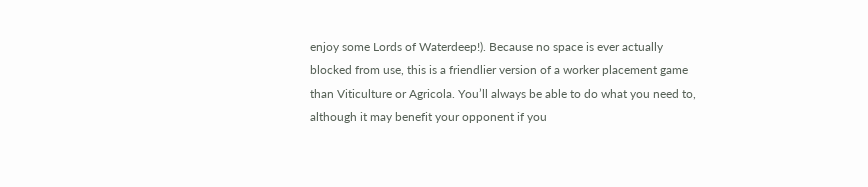enjoy some Lords of Waterdeep!). Because no space is ever actually blocked from use, this is a friendlier version of a worker placement game than Viticulture or Agricola. You’ll always be able to do what you need to, although it may benefit your opponent if you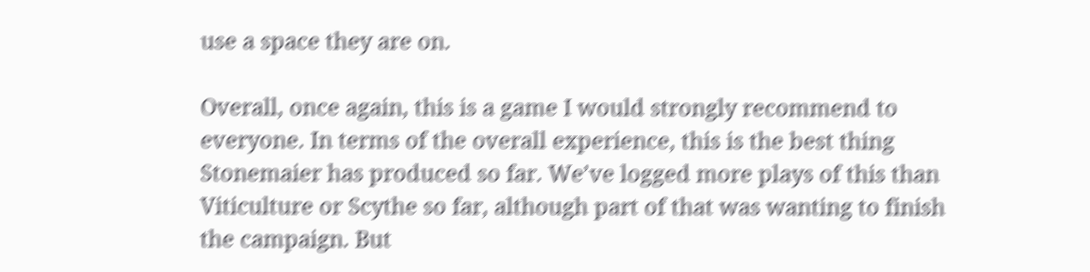use a space they are on.

Overall, once again, this is a game I would strongly recommend to everyone. In terms of the overall experience, this is the best thing Stonemaier has produced so far. We’ve logged more plays of this than Viticulture or Scythe so far, although part of that was wanting to finish the campaign. But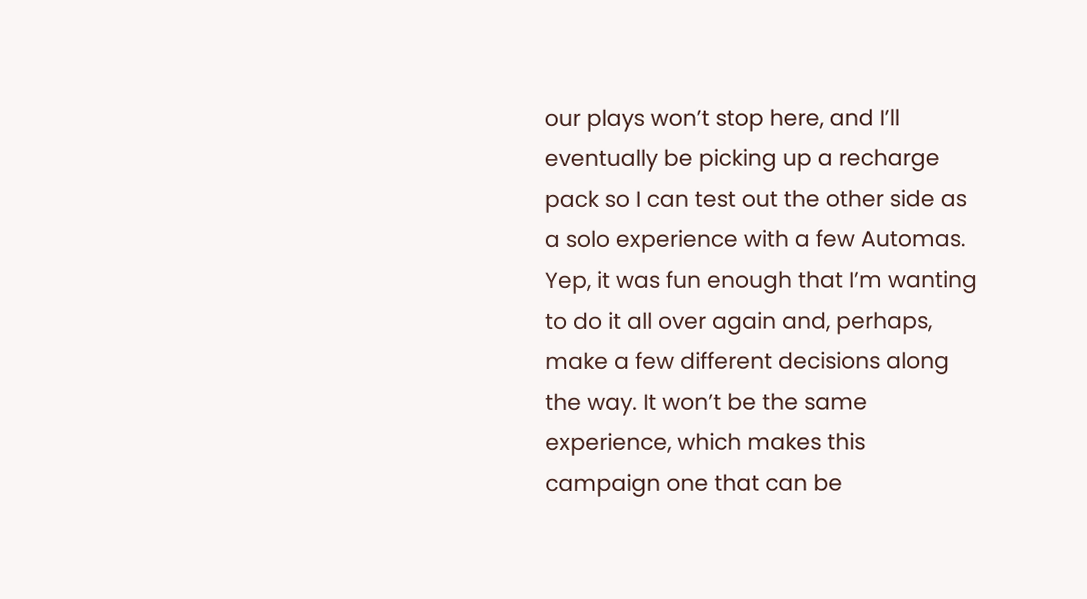our plays won’t stop here, and I’ll eventually be picking up a recharge pack so I can test out the other side as a solo experience with a few Automas. Yep, it was fun enough that I’m wanting to do it all over again and, perhaps, make a few different decisions along the way. It won’t be the same experience, which makes this campaign one that can be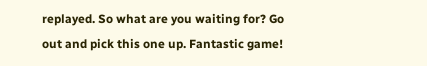replayed. So what are you waiting for? Go out and pick this one up. Fantastic game!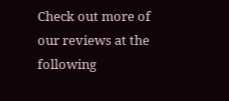Check out more of our reviews at the following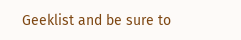Geeklist and be sure to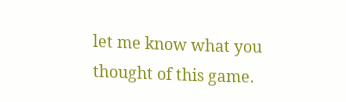let me know what you thought of this game.